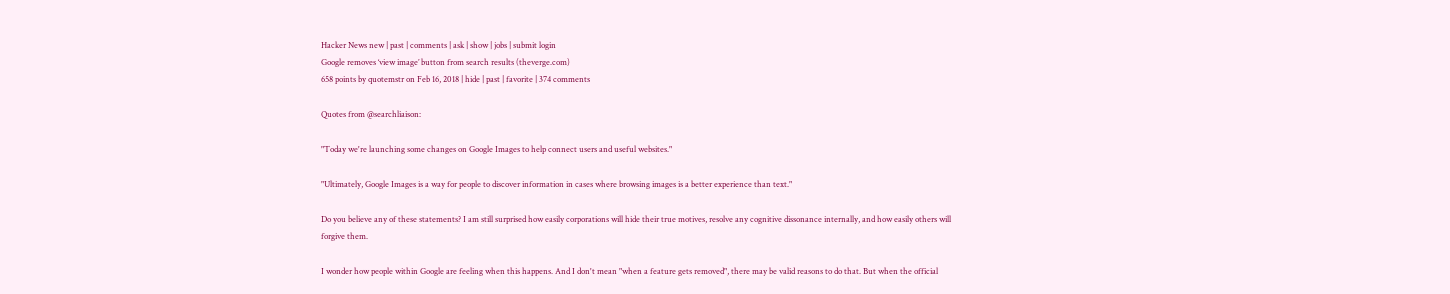Hacker News new | past | comments | ask | show | jobs | submit login
Google removes ‘view image’ button from search results (theverge.com)
658 points by quotemstr on Feb 16, 2018 | hide | past | favorite | 374 comments

Quotes from @searchliaison:

"Today we're launching some changes on Google Images to help connect users and useful websites."

"Ultimately, Google Images is a way for people to discover information in cases where browsing images is a better experience than text."

Do you believe any of these statements? I am still surprised how easily corporations will hide their true motives, resolve any cognitive dissonance internally, and how easily others will forgive them.

I wonder how people within Google are feeling when this happens. And I don't mean "when a feature gets removed", there may be valid reasons to do that. But when the official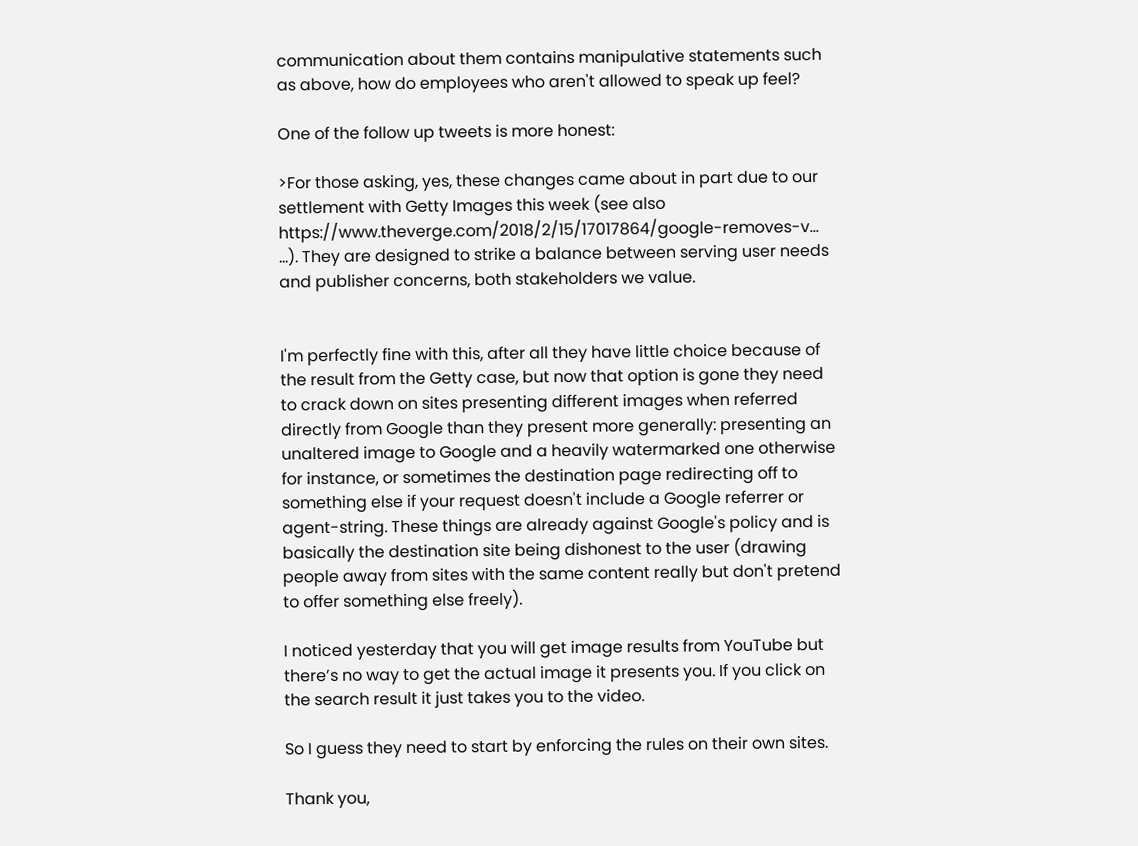communication about them contains manipulative statements such as above, how do employees who aren't allowed to speak up feel?

One of the follow up tweets is more honest:

>For those asking, yes, these changes came about in part due to our settlement with Getty Images this week (see also https://www.theverge.com/2018/2/15/17017864/google-removes-v... …). They are designed to strike a balance between serving user needs and publisher concerns, both stakeholders we value.


I'm perfectly fine with this, after all they have little choice because of the result from the Getty case, but now that option is gone they need to crack down on sites presenting different images when referred directly from Google than they present more generally: presenting an unaltered image to Google and a heavily watermarked one otherwise for instance, or sometimes the destination page redirecting off to something else if your request doesn't include a Google referrer or agent-string. These things are already against Google's policy and is basically the destination site being dishonest to the user (drawing people away from sites with the same content really but don't pretend to offer something else freely).

I noticed yesterday that you will get image results from YouTube but there’s no way to get the actual image it presents you. If you click on the search result it just takes you to the video.

So I guess they need to start by enforcing the rules on their own sites.

Thank you,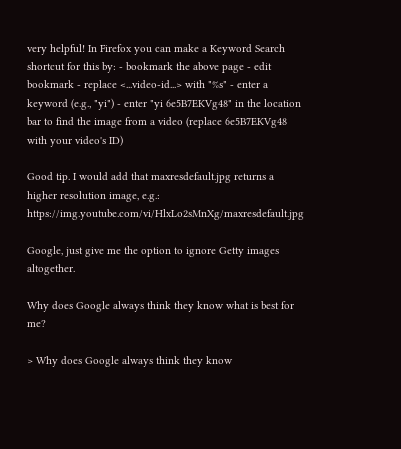very helpful! In Firefox you can make a Keyword Search shortcut for this by: - bookmark the above page - edit bookmark - replace <...video-id...> with "%s" - enter a keyword (e.g., "yi") - enter "yi 6e5B7EKVg48" in the location bar to find the image from a video (replace 6e5B7EKVg48 with your video's ID)

Good tip. I would add that maxresdefault.jpg returns a higher resolution image, e.g.: https://img.youtube.com/vi/HlxLo2sMnXg/maxresdefault.jpg

Google, just give me the option to ignore Getty images altogether.

Why does Google always think they know what is best for me?

> Why does Google always think they know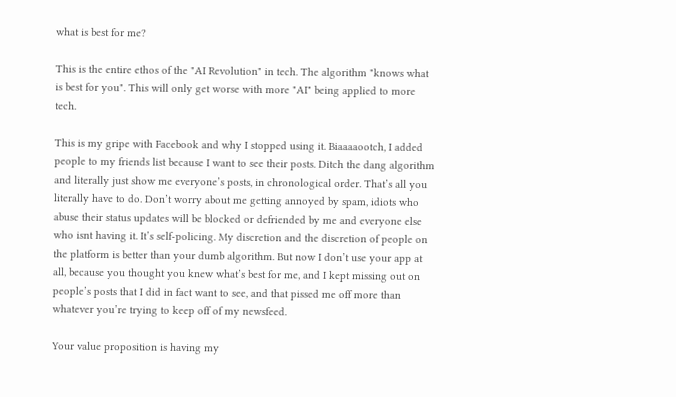what is best for me?

This is the entire ethos of the "AI Revolution" in tech. The algorithm "knows what is best for you". This will only get worse with more "AI" being applied to more tech.

This is my gripe with Facebook and why I stopped using it. Biaaaaootch, I added people to my friends list because I want to see their posts. Ditch the dang algorithm and literally just show me everyone’s posts, in chronological order. That’s all you literally have to do. Don’t worry about me getting annoyed by spam, idiots who abuse their status updates will be blocked or defriended by me and everyone else who isnt having it. It’s self-policing. My discretion and the discretion of people on the platform is better than your dumb algorithm. But now I don’t use your app at all, because you thought you knew what’s best for me, and I kept missing out on people’s posts that I did in fact want to see, and that pissed me off more than whatever you’re trying to keep off of my newsfeed.

Your value proposition is having my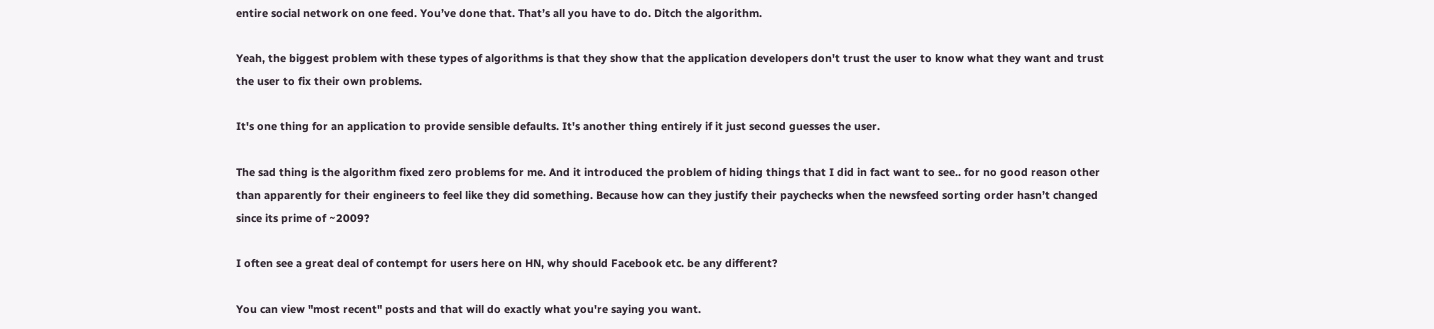entire social network on one feed. You’ve done that. That’s all you have to do. Ditch the algorithm.

Yeah, the biggest problem with these types of algorithms is that they show that the application developers don't trust the user to know what they want and trust the user to fix their own problems.

It's one thing for an application to provide sensible defaults. It's another thing entirely if it just second guesses the user.

The sad thing is the algorithm fixed zero problems for me. And it introduced the problem of hiding things that I did in fact want to see.. for no good reason other than apparently for their engineers to feel like they did something. Because how can they justify their paychecks when the newsfeed sorting order hasn’t changed since its prime of ~2009?

I often see a great deal of contempt for users here on HN, why should Facebook etc. be any different?

You can view "most recent" posts and that will do exactly what you're saying you want.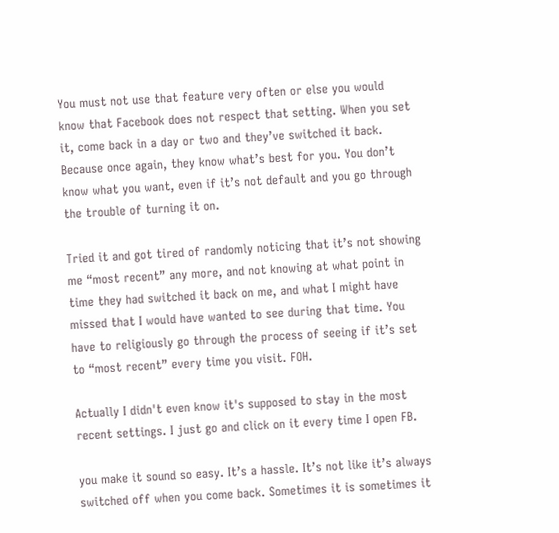You must not use that feature very often or else you would know that Facebook does not respect that setting. When you set it, come back in a day or two and they’ve switched it back. Because once again, they know what’s best for you. You don’t know what you want, even if it’s not default and you go through the trouble of turning it on.

Tried it and got tired of randomly noticing that it’s not showing me “most recent” any more, and not knowing at what point in time they had switched it back on me, and what I might have missed that I would have wanted to see during that time. You have to religiously go through the process of seeing if it’s set to “most recent” every time you visit. FOH.

Actually I didn't even know it's supposed to stay in the most recent settings. I just go and click on it every time I open FB.

you make it sound so easy. It’s a hassle. It’s not like it’s always switched off when you come back. Sometimes it is sometimes it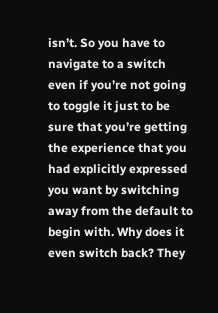isn’t. So you have to navigate to a switch even if you’re not going to toggle it just to be sure that you’re getting the experience that you had explicitly expressed you want by switching away from the default to begin with. Why does it even switch back? They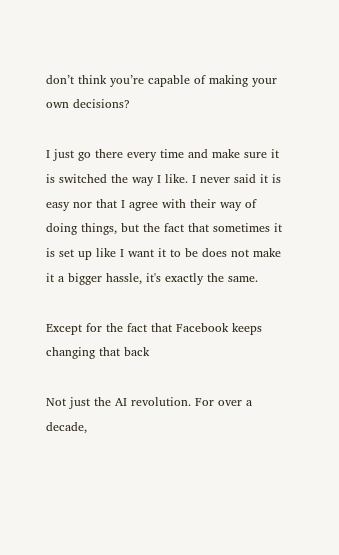don’t think you’re capable of making your own decisions?

I just go there every time and make sure it is switched the way I like. I never said it is easy nor that I agree with their way of doing things, but the fact that sometimes it is set up like I want it to be does not make it a bigger hassle, it's exactly the same.

Except for the fact that Facebook keeps changing that back

Not just the AI revolution. For over a decade,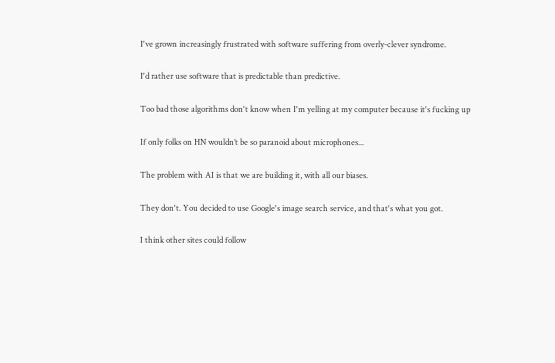I've grown increasingly frustrated with software suffering from overly-clever syndrome.

I'd rather use software that is predictable than predictive.

Too bad those algorithms don't know when I'm yelling at my computer because it's fucking up

If only folks on HN wouldn’t be so paranoid about microphones...

The problem with AI is that we are building it, with all our biases.

They don't. You decided to use Google's image search service, and that's what you got.

I think other sites could follow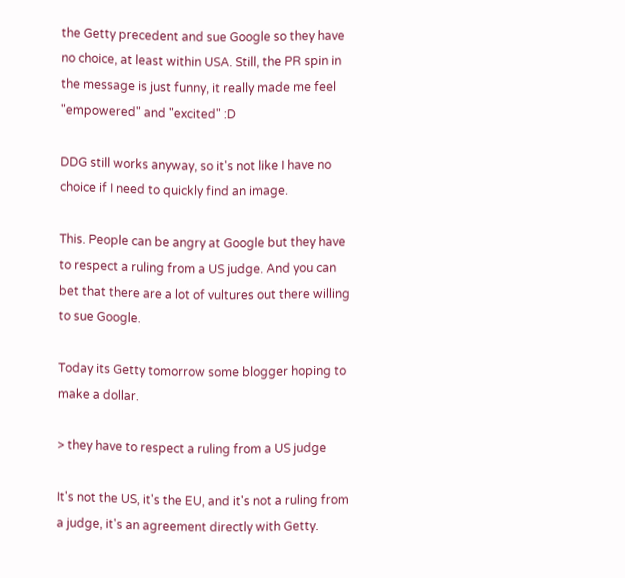the Getty precedent and sue Google so they have no choice, at least within USA. Still, the PR spin in the message is just funny, it really made me feel "empowered" and "excited" :D

DDG still works anyway, so it's not like I have no choice if I need to quickly find an image.

This. People can be angry at Google but they have to respect a ruling from a US judge. And you can bet that there are a lot of vultures out there willing to sue Google.

Today its Getty tomorrow some blogger hoping to make a dollar.

> they have to respect a ruling from a US judge

It's not the US, it's the EU, and it's not a ruling from a judge, it's an agreement directly with Getty.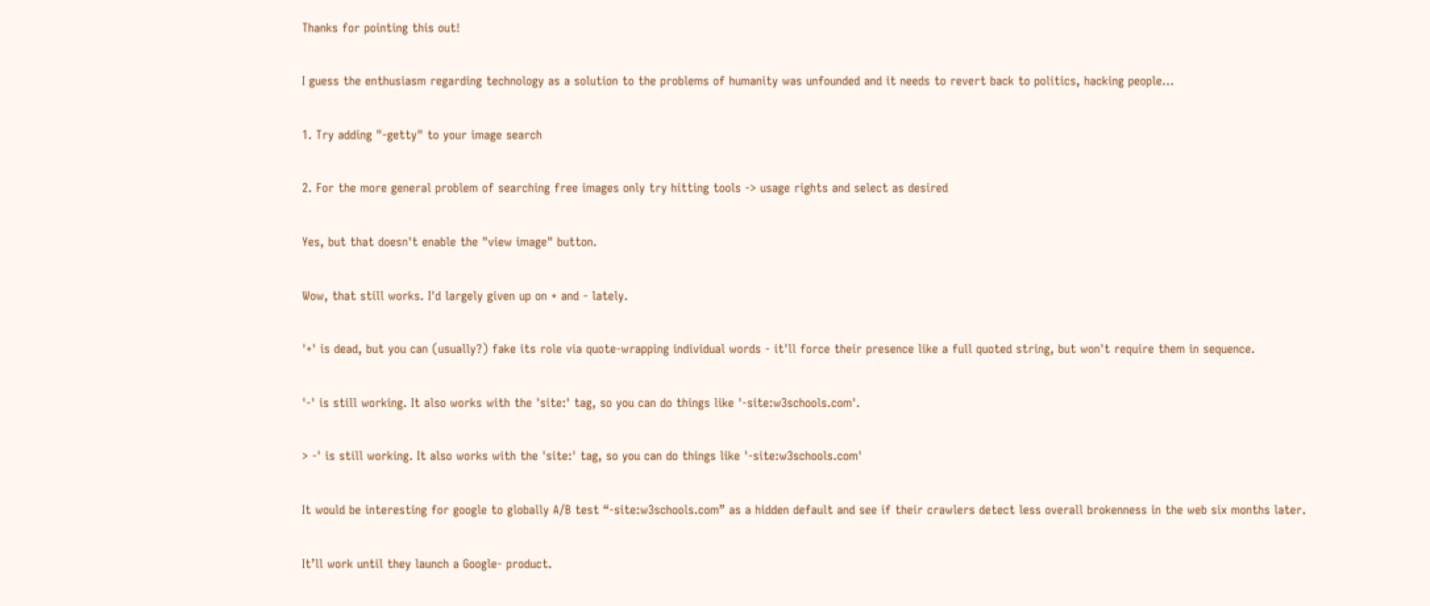Thanks for pointing this out!

I guess the enthusiasm regarding technology as a solution to the problems of humanity was unfounded and it needs to revert back to politics, hacking people...

1. Try adding "-getty" to your image search

2. For the more general problem of searching free images only try hitting tools -> usage rights and select as desired

Yes, but that doesn't enable the "view image" button.

Wow, that still works. I'd largely given up on + and - lately.

'+' is dead, but you can (usually?) fake its role via quote-wrapping individual words - it'll force their presence like a full quoted string, but won't require them in sequence.

'-' is still working. It also works with the 'site:' tag, so you can do things like '-site:w3schools.com'.

> -' is still working. It also works with the 'site:' tag, so you can do things like '-site:w3schools.com'

It would be interesting for google to globally A/B test “-site:w3schools.com” as a hidden default and see if their crawlers detect less overall brokenness in the web six months later.

It’ll work until they launch a Google- product.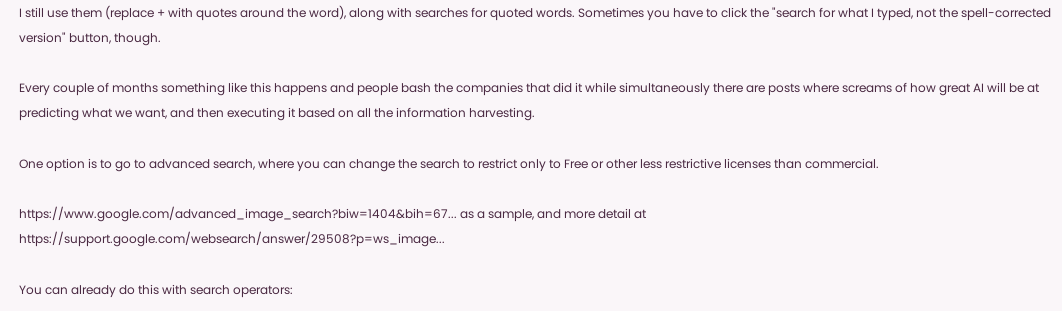I still use them (replace + with quotes around the word), along with searches for quoted words. Sometimes you have to click the "search for what I typed, not the spell-corrected version" button, though.

Every couple of months something like this happens and people bash the companies that did it while simultaneously there are posts where screams of how great AI will be at predicting what we want, and then executing it based on all the information harvesting.

One option is to go to advanced search, where you can change the search to restrict only to Free or other less restrictive licenses than commercial.

https://www.google.com/advanced_image_search?biw=1404&bih=67... as a sample, and more detail at https://support.google.com/websearch/answer/29508?p=ws_image...

You can already do this with search operators: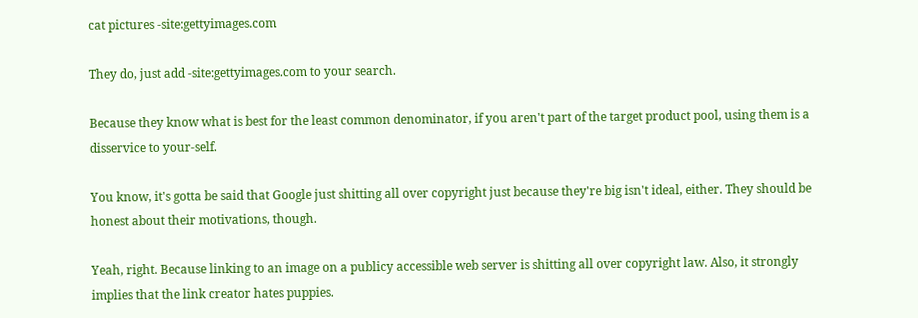cat pictures -site:gettyimages.com

They do, just add -site:gettyimages.com to your search.

Because they know what is best for the least common denominator, if you aren't part of the target product pool, using them is a disservice to your-self.

You know, it's gotta be said that Google just shitting all over copyright just because they're big isn't ideal, either. They should be honest about their motivations, though.

Yeah, right. Because linking to an image on a publicy accessible web server is shitting all over copyright law. Also, it strongly implies that the link creator hates puppies.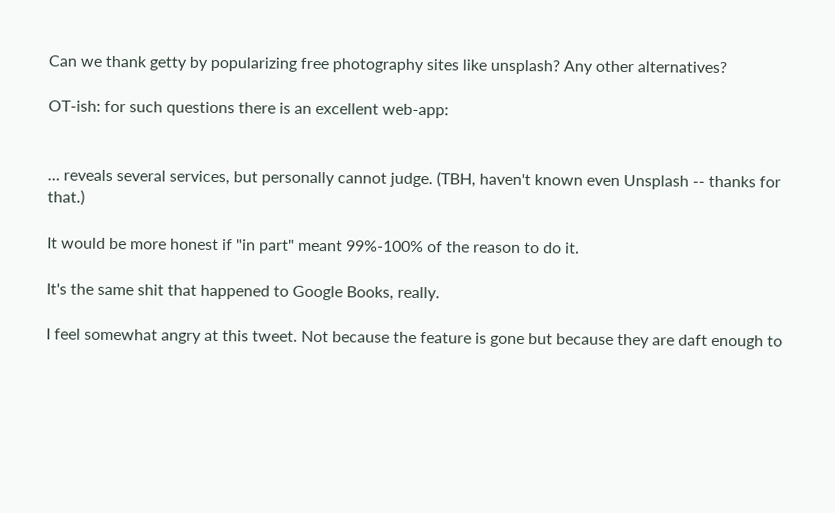Can we thank getty by popularizing free photography sites like unsplash? Any other alternatives?

OT-ish: for such questions there is an excellent web-app:


… reveals several services, but personally cannot judge. (TBH, haven't known even Unsplash -- thanks for that.)

It would be more honest if "in part" meant 99%-100% of the reason to do it.

It's the same shit that happened to Google Books, really.

I feel somewhat angry at this tweet. Not because the feature is gone but because they are daft enough to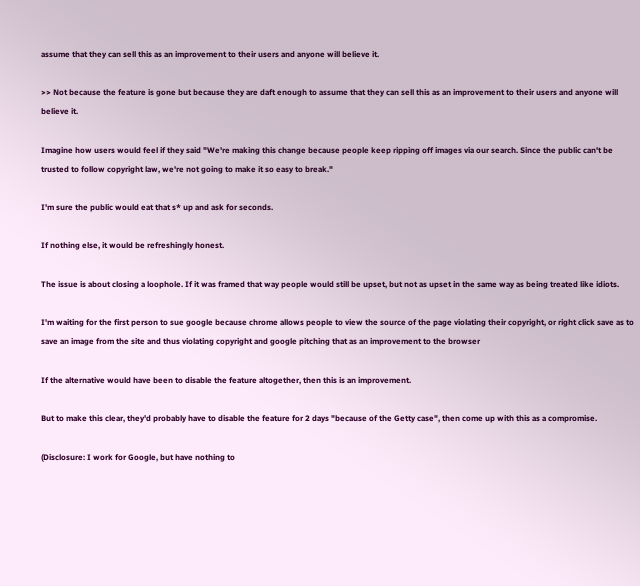assume that they can sell this as an improvement to their users and anyone will believe it.

>> Not because the feature is gone but because they are daft enough to assume that they can sell this as an improvement to their users and anyone will believe it.

Imagine how users would feel if they said "We're making this change because people keep ripping off images via our search. Since the public can't be trusted to follow copyright law, we're not going to make it so easy to break."

I'm sure the public would eat that s* up and ask for seconds.

If nothing else, it would be refreshingly honest.

The issue is about closing a loophole. If it was framed that way people would still be upset, but not as upset in the same way as being treated like idiots.

I'm waiting for the first person to sue google because chrome allows people to view the source of the page violating their copyright, or right click save as to save an image from the site and thus violating copyright and google pitching that as an improvement to the browser

If the alternative would have been to disable the feature altogether, then this is an improvement.

But to make this clear, they'd probably have to disable the feature for 2 days "because of the Getty case", then come up with this as a compromise.

(Disclosure: I work for Google, but have nothing to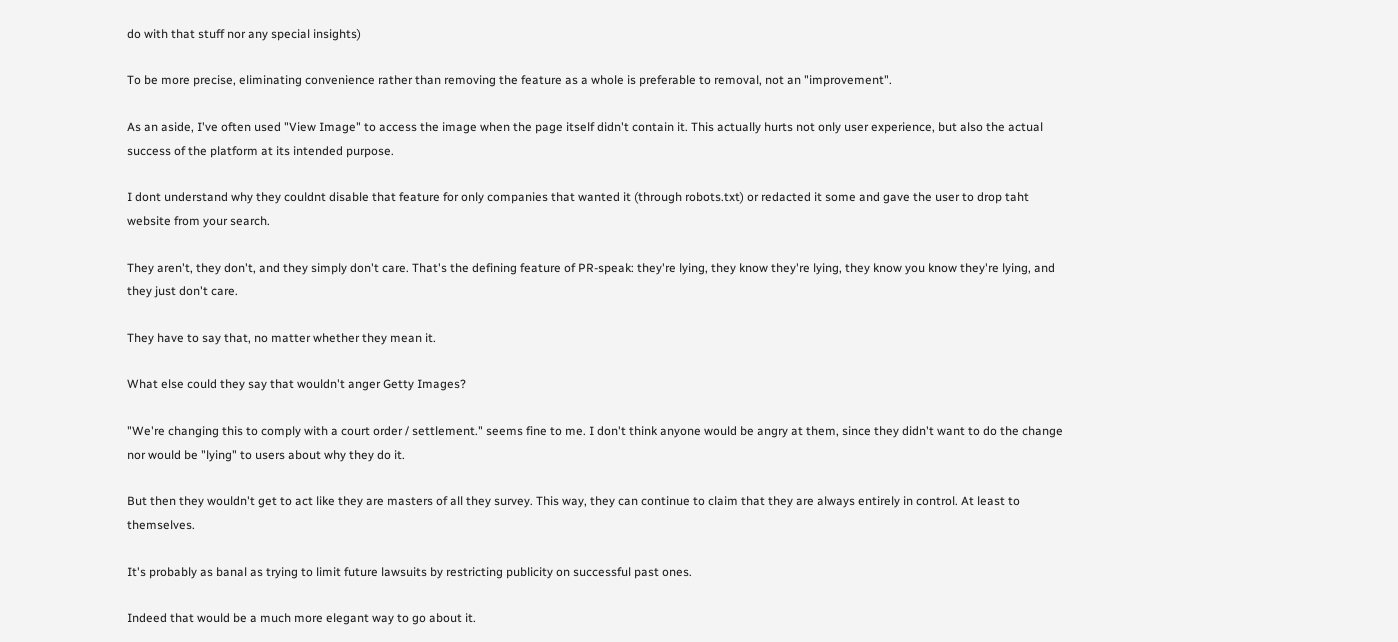do with that stuff nor any special insights)

To be more precise, eliminating convenience rather than removing the feature as a whole is preferable to removal, not an "improvement".

As an aside, I've often used "View Image" to access the image when the page itself didn't contain it. This actually hurts not only user experience, but also the actual success of the platform at its intended purpose.

I dont understand why they couldnt disable that feature for only companies that wanted it (through robots.txt) or redacted it some and gave the user to drop taht website from your search.

They aren't, they don't, and they simply don't care. That's the defining feature of PR-speak: they're lying, they know they're lying, they know you know they're lying, and they just don't care.

They have to say that, no matter whether they mean it.

What else could they say that wouldn't anger Getty Images?

"We're changing this to comply with a court order / settlement." seems fine to me. I don't think anyone would be angry at them, since they didn't want to do the change nor would be "lying" to users about why they do it.

But then they wouldn't get to act like they are masters of all they survey. This way, they can continue to claim that they are always entirely in control. At least to themselves.

It's probably as banal as trying to limit future lawsuits by restricting publicity on successful past ones.

Indeed that would be a much more elegant way to go about it.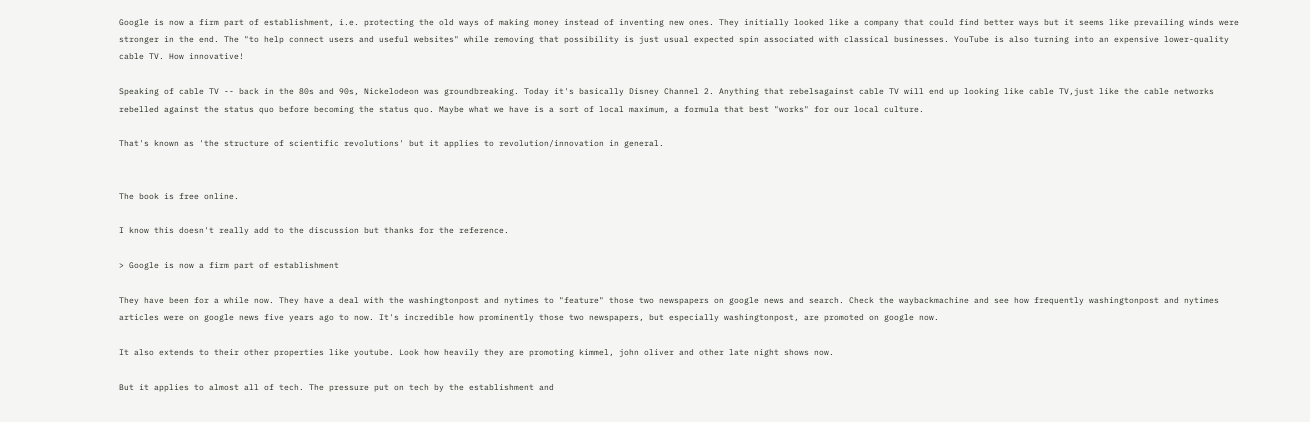Google is now a firm part of establishment, i.e. protecting the old ways of making money instead of inventing new ones. They initially looked like a company that could find better ways but it seems like prevailing winds were stronger in the end. The "to help connect users and useful websites" while removing that possibility is just usual expected spin associated with classical businesses. YouTube is also turning into an expensive lower-quality cable TV. How innovative!

Speaking of cable TV -- back in the 80s and 90s, Nickelodeon was groundbreaking. Today it's basically Disney Channel 2. Anything that rebelsagainst cable TV will end up looking like cable TV,just like the cable networks rebelled against the status quo before becoming the status quo. Maybe what we have is a sort of local maximum, a formula that best "works" for our local culture.

That's known as 'the structure of scientific revolutions' but it applies to revolution/innovation in general.


The book is free online.

I know this doesn't really add to the discussion but thanks for the reference.

> Google is now a firm part of establishment

They have been for a while now. They have a deal with the washingtonpost and nytimes to "feature" those two newspapers on google news and search. Check the waybackmachine and see how frequently washingtonpost and nytimes articles were on google news five years ago to now. It's incredible how prominently those two newspapers, but especially washingtonpost, are promoted on google now.

It also extends to their other properties like youtube. Look how heavily they are promoting kimmel, john oliver and other late night shows now.

But it applies to almost all of tech. The pressure put on tech by the establishment and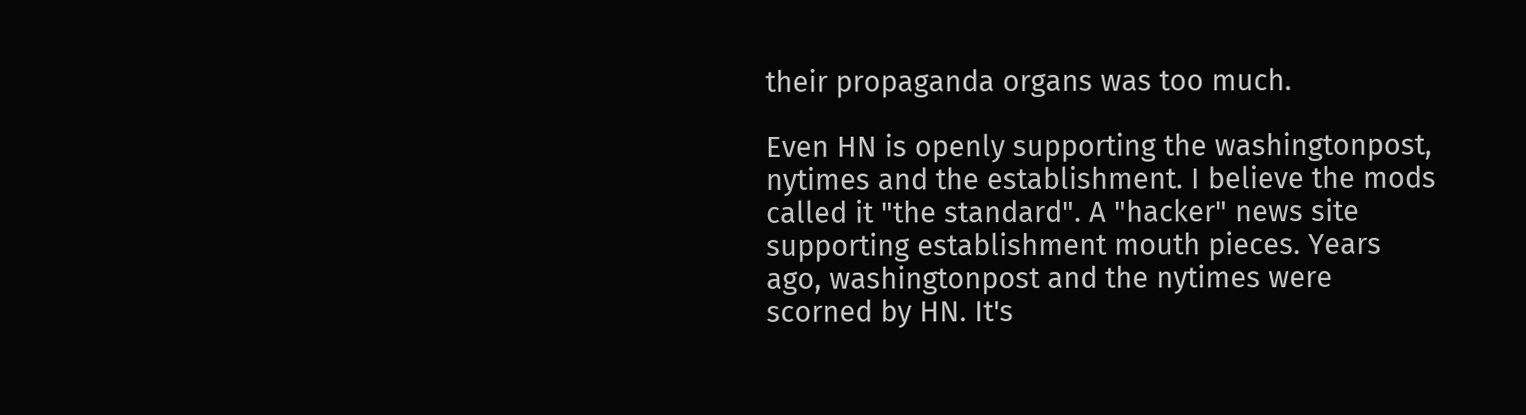their propaganda organs was too much.

Even HN is openly supporting the washingtonpost, nytimes and the establishment. I believe the mods called it "the standard". A "hacker" news site supporting establishment mouth pieces. Years ago, washingtonpost and the nytimes were scorned by HN. It's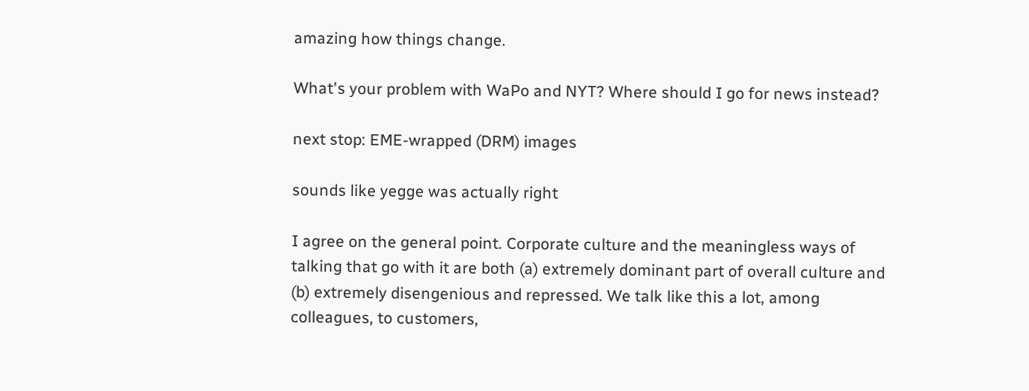amazing how things change.

What's your problem with WaPo and NYT? Where should I go for news instead?

next stop: EME-wrapped (DRM) images

sounds like yegge was actually right

I agree on the general point. Corporate culture and the meaningless ways of talking that go with it are both (a) extremely dominant part of overall culture and (b) extremely disengenious and repressed. We talk like this a lot, among colleagues, to customers,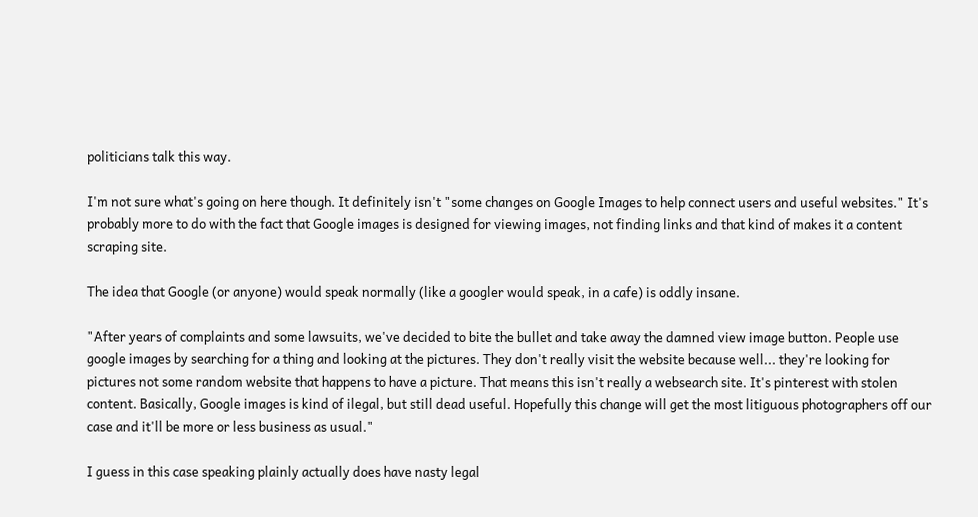politicians talk this way.

I'm not sure what's going on here though. It definitely isn't "some changes on Google Images to help connect users and useful websites." It's probably more to do with the fact that Google images is designed for viewing images, not finding links and that kind of makes it a content scraping site.

The idea that Google (or anyone) would speak normally (like a googler would speak, in a cafe) is oddly insane.

"After years of complaints and some lawsuits, we've decided to bite the bullet and take away the damned view image button. People use google images by searching for a thing and looking at the pictures. They don't really visit the website because well... they're looking for pictures not some random website that happens to have a picture. That means this isn't really a websearch site. It's pinterest with stolen content. Basically, Google images is kind of ilegal, but still dead useful. Hopefully this change will get the most litiguous photographers off our case and it'll be more or less business as usual."

I guess in this case speaking plainly actually does have nasty legal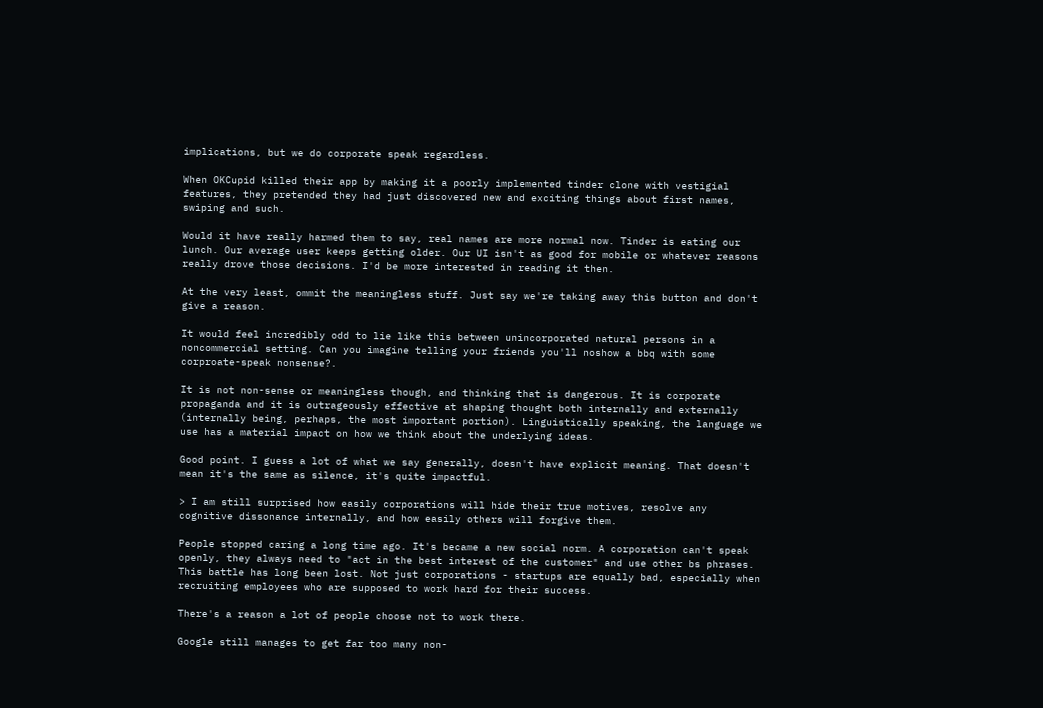implications, but we do corporate speak regardless.

When OKCupid killed their app by making it a poorly implemented tinder clone with vestigial features, they pretended they had just discovered new and exciting things about first names, swiping and such.

Would it have really harmed them to say, real names are more normal now. Tinder is eating our lunch. Our average user keeps getting older. Our UI isn't as good for mobile or whatever reasons really drove those decisions. I'd be more interested in reading it then.

At the very least, ommit the meaningless stuff. Just say we're taking away this button and don't give a reason.

It would feel incredibly odd to lie like this between unincorporated natural persons in a noncommercial setting. Can you imagine telling your friends you'll noshow a bbq with some corproate-speak nonsense?.

It is not non-sense or meaningless though, and thinking that is dangerous. It is corporate propaganda and it is outrageously effective at shaping thought both internally and externally (internally being, perhaps, the most important portion). Linguistically speaking, the language we use has a material impact on how we think about the underlying ideas.

Good point. I guess a lot of what we say generally, doesn't have explicit meaning. That doesn't mean it's the same as silence, it's quite impactful.

> I am still surprised how easily corporations will hide their true motives, resolve any cognitive dissonance internally, and how easily others will forgive them.

People stopped caring a long time ago. It's became a new social norm. A corporation can't speak openly, they always need to "act in the best interest of the customer" and use other bs phrases. This battle has long been lost. Not just corporations - startups are equally bad, especially when recruiting employees who are supposed to work hard for their success.

There's a reason a lot of people choose not to work there.

Google still manages to get far too many non-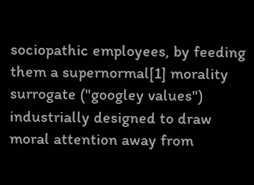sociopathic employees, by feeding them a supernormal[1] morality surrogate ("googley values") industrially designed to draw moral attention away from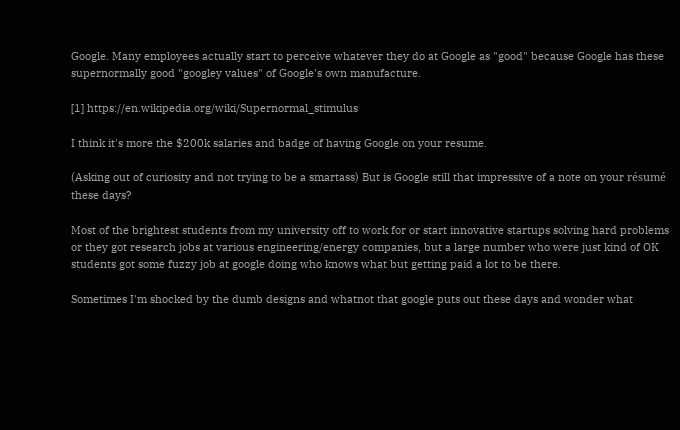Google. Many employees actually start to perceive whatever they do at Google as "good" because Google has these supernormally good "googley values" of Google's own manufacture.

[1] https://en.wikipedia.org/wiki/Supernormal_stimulus

I think it's more the $200k salaries and badge of having Google on your resume.

(Asking out of curiosity and not trying to be a smartass) But is Google still that impressive of a note on your résumé these days?

Most of the brightest students from my university off to work for or start innovative startups solving hard problems or they got research jobs at various engineering/energy companies, but a large number who were just kind of OK students got some fuzzy job at google doing who knows what but getting paid a lot to be there.

Sometimes I'm shocked by the dumb designs and whatnot that google puts out these days and wonder what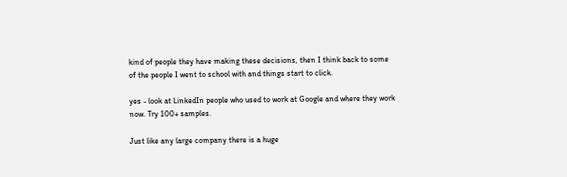kind of people they have making these decisions, then I think back to some of the people I went to school with and things start to click.

yes - look at LinkedIn people who used to work at Google and where they work now. Try 100+ samples.

Just like any large company there is a huge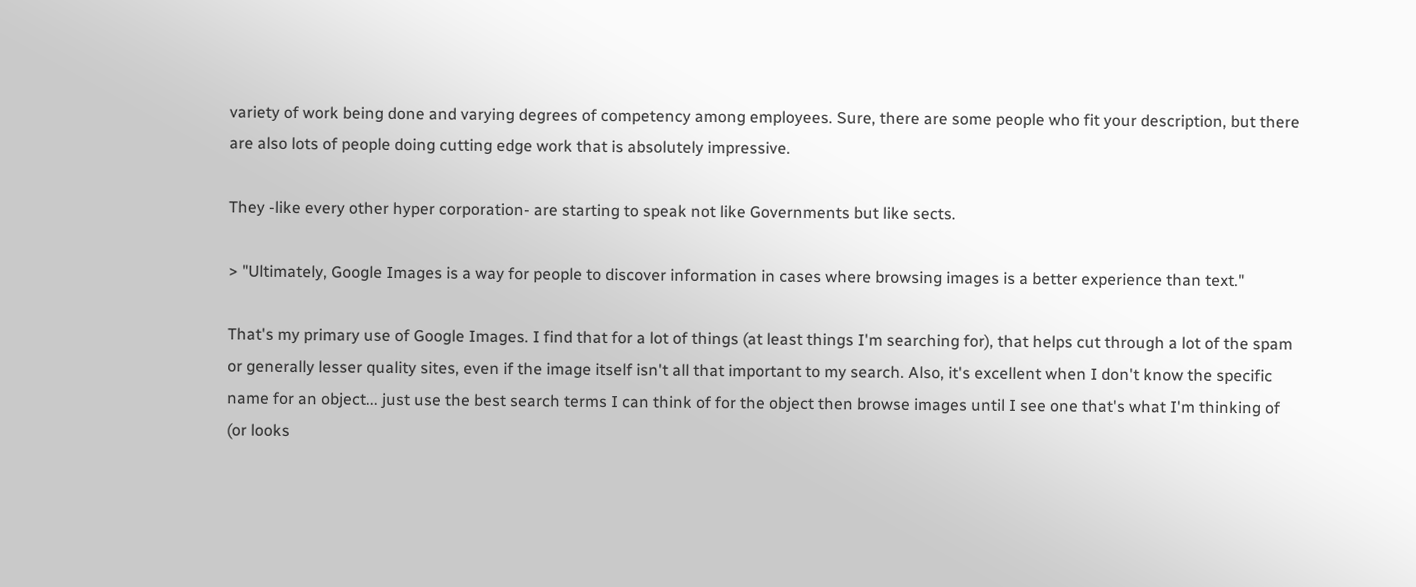variety of work being done and varying degrees of competency among employees. Sure, there are some people who fit your description, but there are also lots of people doing cutting edge work that is absolutely impressive.

They -like every other hyper corporation- are starting to speak not like Governments but like sects.

> "Ultimately, Google Images is a way for people to discover information in cases where browsing images is a better experience than text."

That's my primary use of Google Images. I find that for a lot of things (at least things I'm searching for), that helps cut through a lot of the spam or generally lesser quality sites, even if the image itself isn't all that important to my search. Also, it's excellent when I don't know the specific name for an object... just use the best search terms I can think of for the object then browse images until I see one that's what I'm thinking of (or looks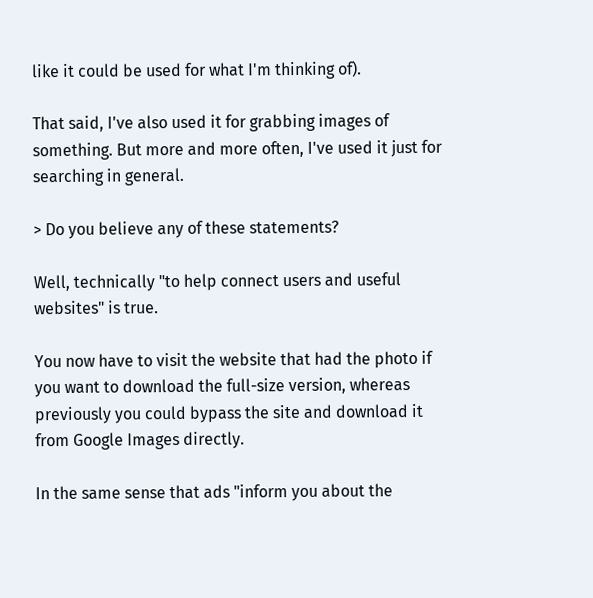like it could be used for what I'm thinking of).

That said, I've also used it for grabbing images of something. But more and more often, I've used it just for searching in general.

> Do you believe any of these statements?

Well, technically "to help connect users and useful websites" is true.

You now have to visit the website that had the photo if you want to download the full-size version, whereas previously you could bypass the site and download it from Google Images directly.

In the same sense that ads "inform you about the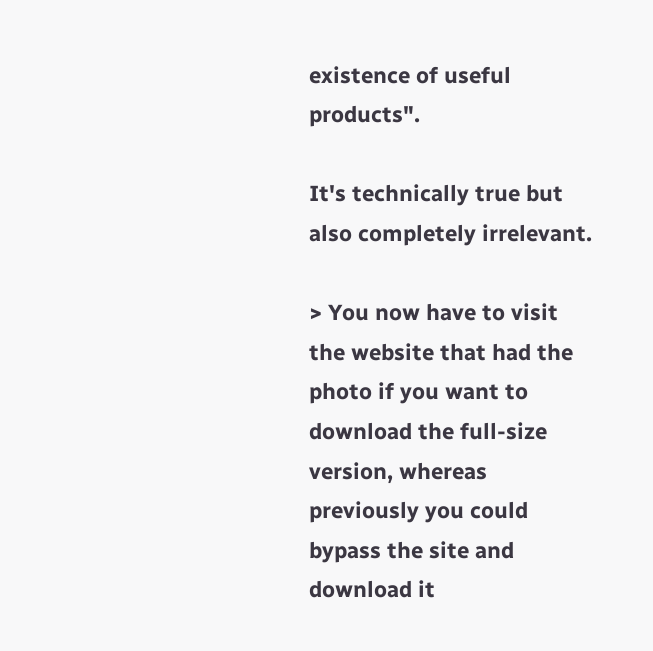existence of useful products".

It's technically true but also completely irrelevant.

> You now have to visit the website that had the photo if you want to download the full-size version, whereas previously you could bypass the site and download it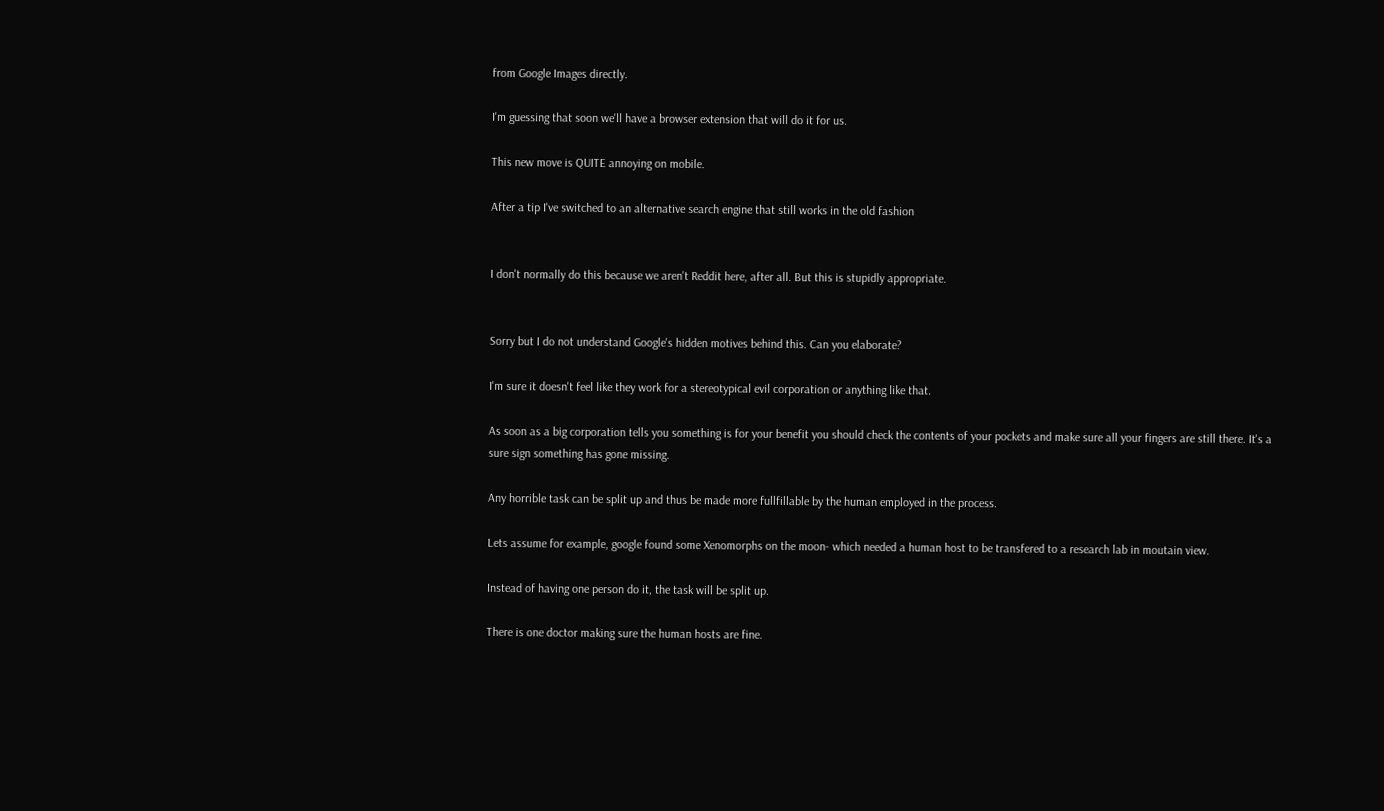from Google Images directly.

I'm guessing that soon we'll have a browser extension that will do it for us.

This new move is QUITE annoying on mobile.

After a tip I've switched to an alternative search engine that still works in the old fashion


I don't normally do this because we aren't Reddit here, after all. But this is stupidly appropriate.


Sorry but I do not understand Google's hidden motives behind this. Can you elaborate?

I'm sure it doesn't feel like they work for a stereotypical evil corporation or anything like that.

As soon as a big corporation tells you something is for your benefit you should check the contents of your pockets and make sure all your fingers are still there. It's a sure sign something has gone missing.

Any horrible task can be split up and thus be made more fullfillable by the human employed in the process.

Lets assume for example, google found some Xenomorphs on the moon- which needed a human host to be transfered to a research lab in moutain view.

Instead of having one person do it, the task will be split up.

There is one doctor making sure the human hosts are fine.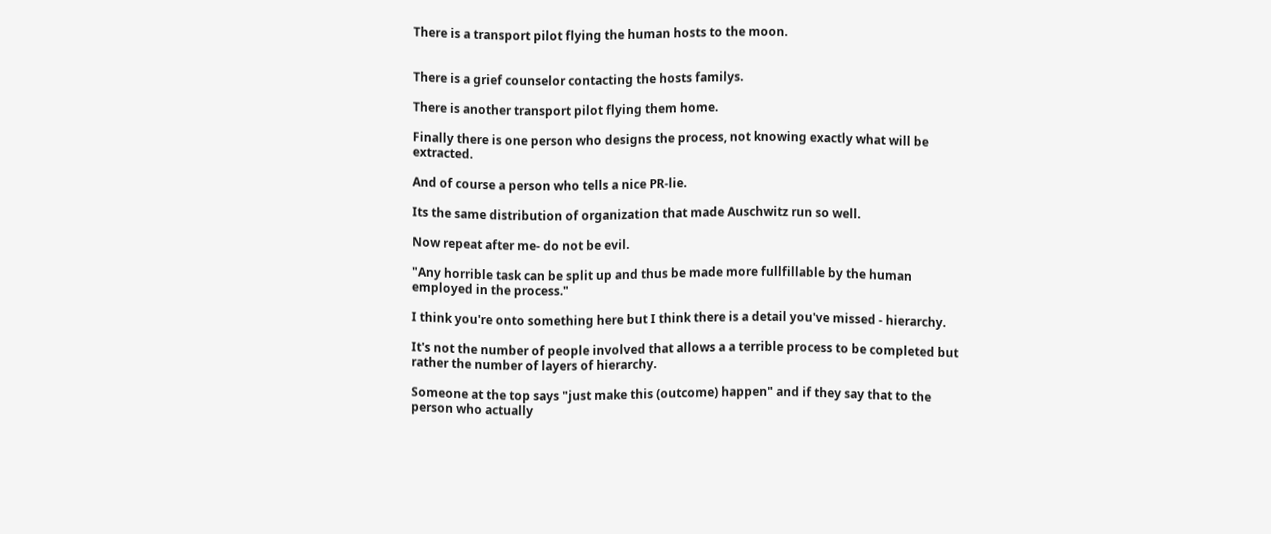There is a transport pilot flying the human hosts to the moon.


There is a grief counselor contacting the hosts familys.

There is another transport pilot flying them home.

Finally there is one person who designs the process, not knowing exactly what will be extracted.

And of course a person who tells a nice PR-lie.

Its the same distribution of organization that made Auschwitz run so well.

Now repeat after me- do not be evil.

"Any horrible task can be split up and thus be made more fullfillable by the human employed in the process."

I think you're onto something here but I think there is a detail you've missed - hierarchy.

It's not the number of people involved that allows a a terrible process to be completed but rather the number of layers of hierarchy.

Someone at the top says "just make this (outcome) happen" and if they say that to the person who actually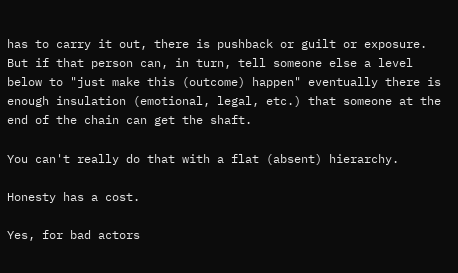has to carry it out, there is pushback or guilt or exposure. But if that person can, in turn, tell someone else a level below to "just make this (outcome) happen" eventually there is enough insulation (emotional, legal, etc.) that someone at the end of the chain can get the shaft.

You can't really do that with a flat (absent) hierarchy.

Honesty has a cost.

Yes, for bad actors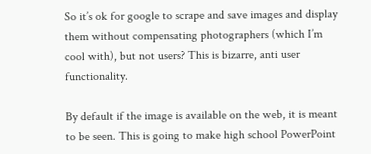So it’s ok for google to scrape and save images and display them without compensating photographers (which I’m cool with), but not users? This is bizarre, anti user functionality.

By default if the image is available on the web, it is meant to be seen. This is going to make high school PowerPoint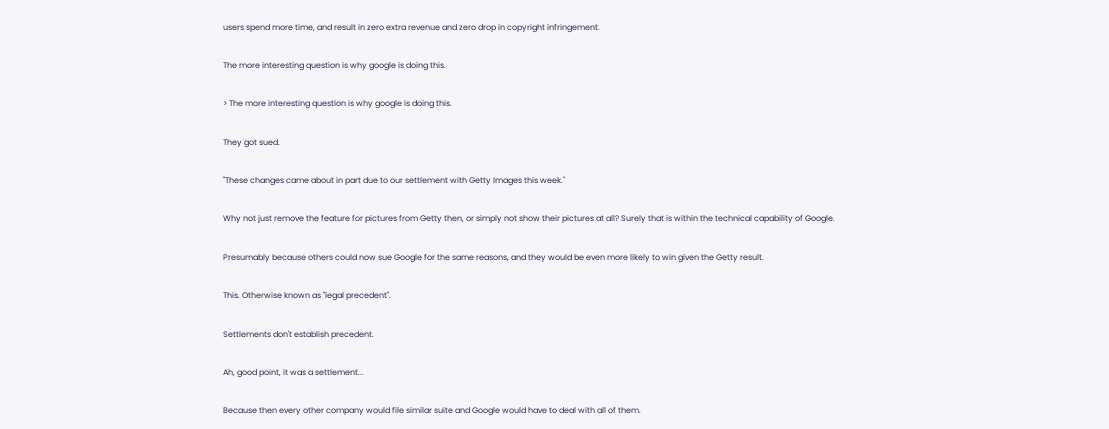users spend more time, and result in zero extra revenue and zero drop in copyright infringement.

The more interesting question is why google is doing this.

> The more interesting question is why google is doing this.

They got sued.

"These changes came about in part due to our settlement with Getty Images this week."

Why not just remove the feature for pictures from Getty then, or simply not show their pictures at all? Surely that is within the technical capability of Google.

Presumably because others could now sue Google for the same reasons, and they would be even more likely to win given the Getty result.

This. Otherwise known as "legal precedent".

Settlements don't establish precedent.

Ah, good point, it was a settlement...

Because then every other company would file similar suite and Google would have to deal with all of them.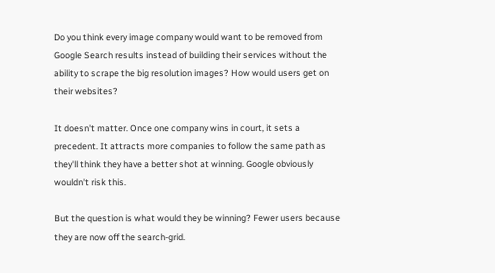Do you think every image company would want to be removed from Google Search results instead of building their services without the ability to scrape the big resolution images? How would users get on their websites?

It doesn't matter. Once one company wins in court, it sets a precedent. It attracts more companies to follow the same path as they'll think they have a better shot at winning. Google obviously wouldn't risk this.

But the question is what would they be winning? Fewer users because they are now off the search-grid.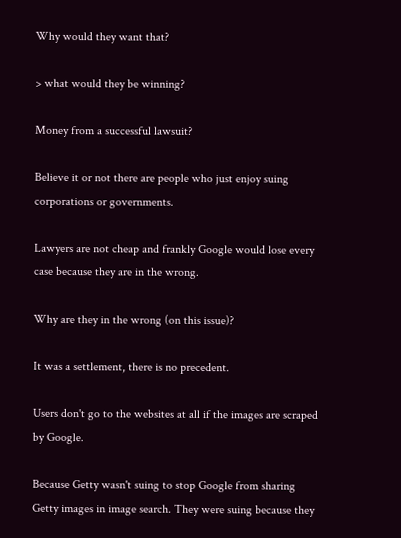Why would they want that?

> what would they be winning?

Money from a successful lawsuit?

Believe it or not there are people who just enjoy suing corporations or governments.

Lawyers are not cheap and frankly Google would lose every case because they are in the wrong.

Why are they in the wrong (on this issue)?

It was a settlement, there is no precedent.

Users don't go to the websites at all if the images are scraped by Google.

Because Getty wasn't suing to stop Google from sharing Getty images in image search. They were suing because they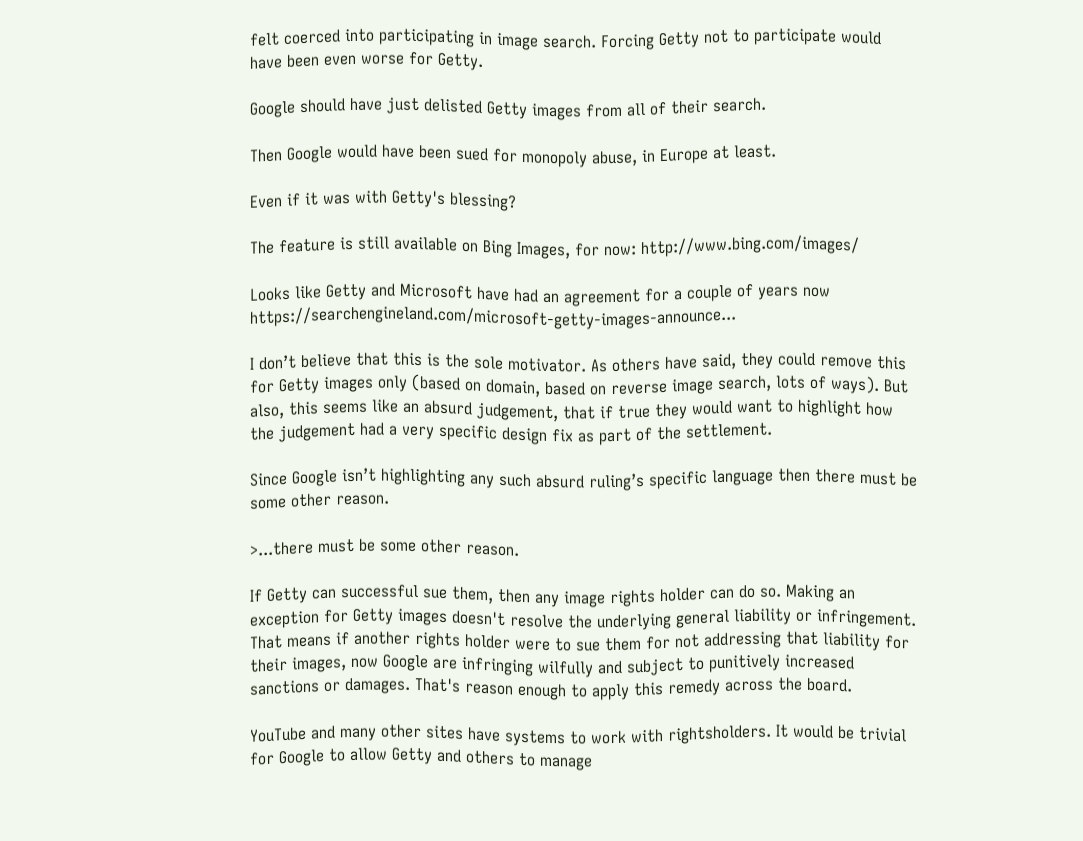felt coerced into participating in image search. Forcing Getty not to participate would have been even worse for Getty.

Google should have just delisted Getty images from all of their search.

Then Google would have been sued for monopoly abuse, in Europe at least.

Even if it was with Getty's blessing?

The feature is still available on Bing Images, for now: http://www.bing.com/images/

Looks like Getty and Microsoft have had an agreement for a couple of years now https://searchengineland.com/microsoft-getty-images-announce...

I don’t believe that this is the sole motivator. As others have said, they could remove this for Getty images only (based on domain, based on reverse image search, lots of ways). But also, this seems like an absurd judgement, that if true they would want to highlight how the judgement had a very specific design fix as part of the settlement.

Since Google isn’t highlighting any such absurd ruling’s specific language then there must be some other reason.

>...there must be some other reason.

If Getty can successful sue them, then any image rights holder can do so. Making an exception for Getty images doesn't resolve the underlying general liability or infringement. That means if another rights holder were to sue them for not addressing that liability for their images, now Google are infringing wilfully and subject to punitively increased sanctions or damages. That's reason enough to apply this remedy across the board.

YouTube and many other sites have systems to work with rightsholders. It would be trivial for Google to allow Getty and others to manage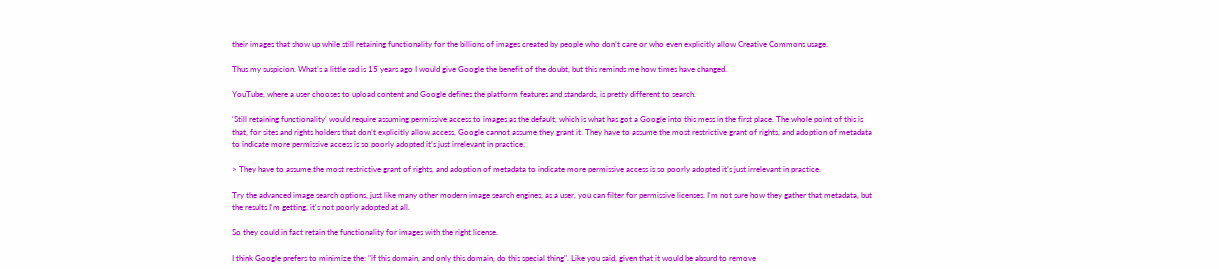their images that show up while still retaining functionality for the billions of images created by people who don’t care or who even explicitly allow Creative Commons usage.

Thus my suspicion. What’s a little sad is 15 years ago I would give Google the benefit of the doubt, but this reminds me how times have changed.

YouTube, where a user chooses to upload content and Google defines the platform features and standards, is pretty different to search.

‘Still retaining functionality’ would require assuming permissive access to images as the default, which is what has got a Google into this mess in the first place. The whole point of this is that, for sites and rights holders that don’t explicitly allow access, Google cannot assume they grant it. They have to assume the most restrictive grant of rights, and adoption of metadata to indicate more permissive access is so poorly adopted it’s just irrelevant in practice.

> They have to assume the most restrictive grant of rights, and adoption of metadata to indicate more permissive access is so poorly adopted it’s just irrelevant in practice.

Try the advanced image search options, just like many other modern image search engines, as a user, you can filter for permissive licenses. I'm not sure how they gather that metadata, but the results I'm getting, it's not poorly adopted at all.

So they could in fact retain the functionality for images with the right license.

I think Google prefers to minimize the: "if this domain, and only this domain, do this special thing". Like you said, given that it would be absurd to remove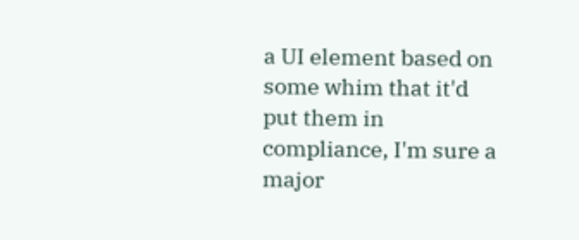a UI element based on some whim that it'd put them in compliance, I'm sure a major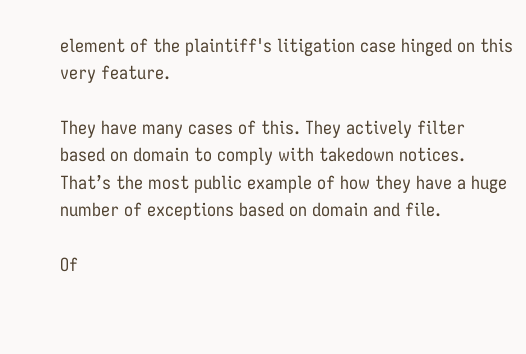element of the plaintiff's litigation case hinged on this very feature.

They have many cases of this. They actively filter based on domain to comply with takedown notices. That’s the most public example of how they have a huge number of exceptions based on domain and file.

Of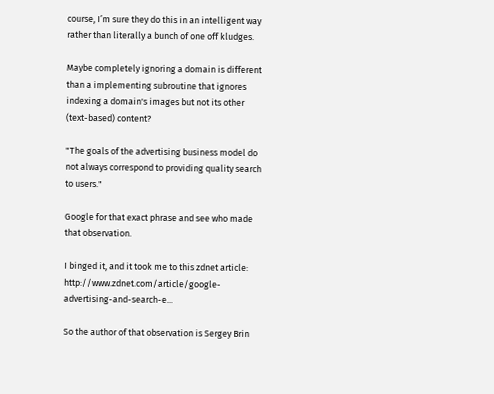course, I’m sure they do this in an intelligent way rather than literally a bunch of one off kludges.

Maybe completely ignoring a domain is different than a implementing subroutine that ignores indexing a domain's images but not its other (text-based) content?

"The goals of the advertising business model do not always correspond to providing quality search to users."

Google for that exact phrase and see who made that observation.

I binged it, and it took me to this zdnet article: http://www.zdnet.com/article/google-advertising-and-search-e...

So the author of that observation is Sergey Brin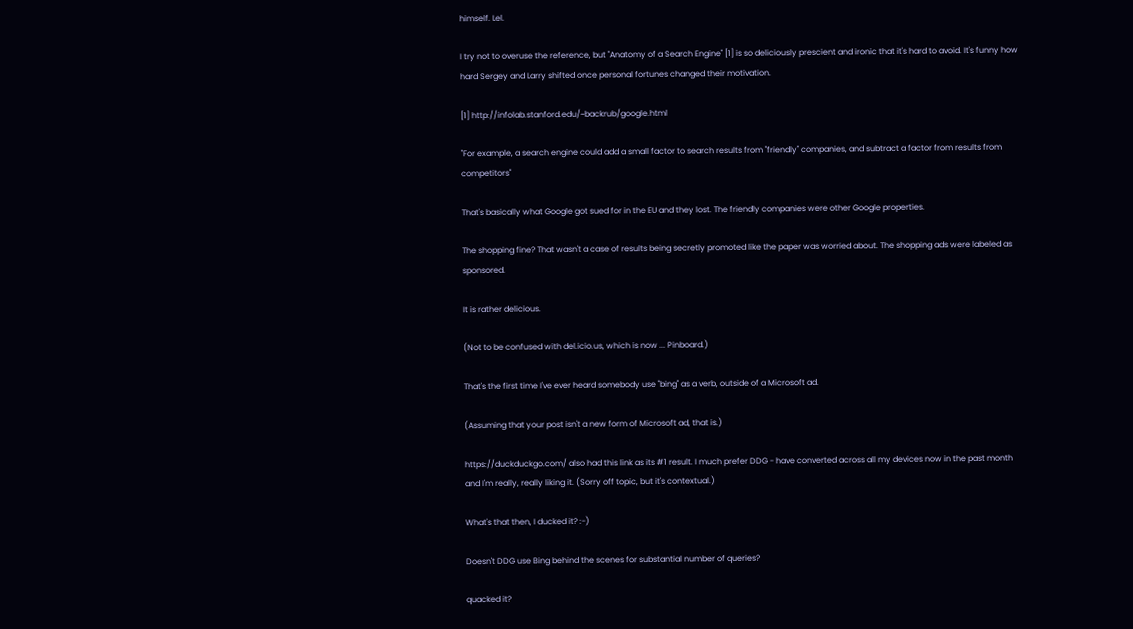himself. Lel.

I try not to overuse the reference, but "Anatomy of a Search Engine" [1] is so deliciously prescient and ironic that it's hard to avoid. It's funny how hard Sergey and Larry shifted once personal fortunes changed their motivation.

[1] http://infolab.stanford.edu/~backrub/google.html

"For example, a search engine could add a small factor to search results from "friendly" companies, and subtract a factor from results from competitors"

That's basically what Google got sued for in the EU and they lost. The friendly companies were other Google properties.

The shopping fine? That wasn't a case of results being secretly promoted like the paper was worried about. The shopping ads were labeled as sponsored.

It is rather delicious.

(Not to be confused with del.icio.us, which is now ... Pinboard.)

That's the first time I've ever heard somebody use "bing" as a verb, outside of a Microsoft ad.

(Assuming that your post isn't a new form of Microsoft ad, that is.)

https://duckduckgo.com/ also had this link as its #1 result. I much prefer DDG - have converted across all my devices now in the past month and I'm really, really liking it. (Sorry off topic, but it's contextual.)

What's that then, I ducked it? :-)

Doesn't DDG use Bing behind the scenes for substantial number of queries?

quacked it?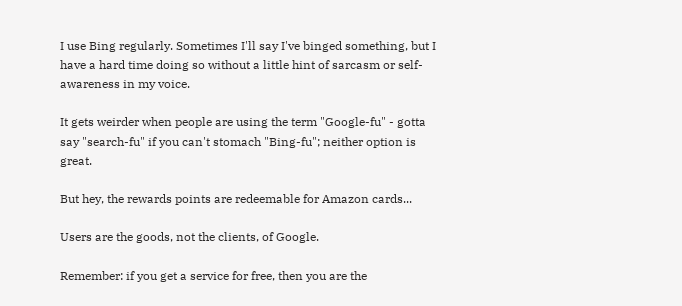I use Bing regularly. Sometimes I'll say I've binged something, but I have a hard time doing so without a little hint of sarcasm or self-awareness in my voice.

It gets weirder when people are using the term "Google-fu" - gotta say "search-fu" if you can't stomach "Bing-fu"; neither option is great.

But hey, the rewards points are redeemable for Amazon cards...

Users are the goods, not the clients, of Google.

Remember: if you get a service for free, then you are the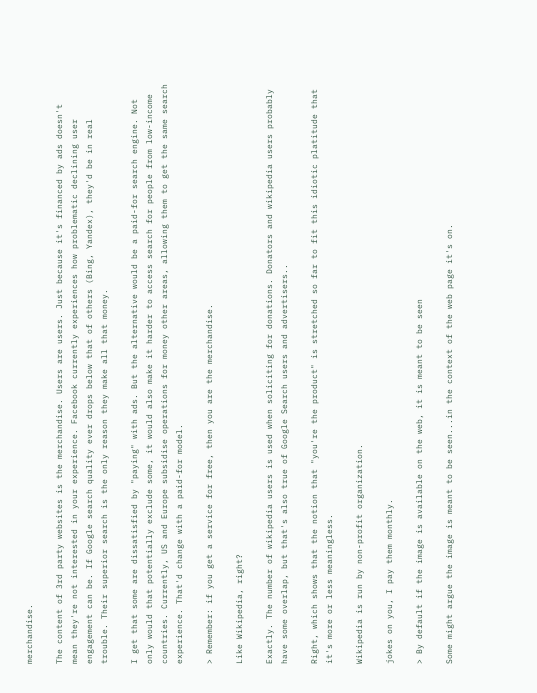merchandise.

The content of 3rd party websites is the merchandise. Users are users. Just because it's financed by ads doesn't mean they're not interested in your experience. Facebook currently experiences how problematic declining user engagement can be. If Google search quality ever drops below that of others (Bing, Yandex), they'd be in real trouble. Their superior search is the only reason they make all that money.

I get that some are dissatisfied by "paying" with ads. But the alternative would be a paid-for search engine. Not only would that potentially exclude some, it would also make it harder to access search for people from low-income countries. Currently, US and Europe subsidise operations for money other areas, allowing them to get the same search experience. That'd change with a paid-for model.

> Remember: if you get a service for free, then you are the merchandise.

Like Wikipedia, right?

Exactly. The number of wikipedia users is used when soliciting for donations. Donators and wikipedia users probably have some overlap, but that's also true of Google Search users and advertisers..

Right, which shows that the notion that "you're the product" is stretched so far to fit this idiotic platitude that it's more or less meaningless.

Wikipedia is run by non-profit organization.

jokes on you, I pay them monthly.

> By default if the image is available on the web, it is meant to be seen

Some might argue the image is meant to be seen...in the context of the web page it's on.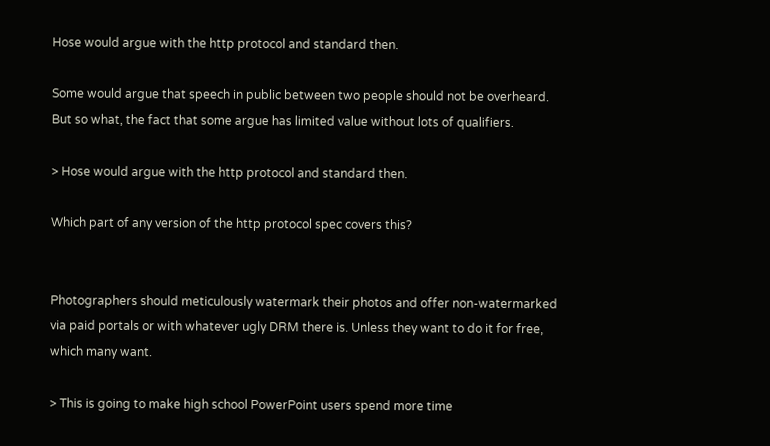Hose would argue with the http protocol and standard then.

Some would argue that speech in public between two people should not be overheard. But so what, the fact that some argue has limited value without lots of qualifiers.

> Hose would argue with the http protocol and standard then.

Which part of any version of the http protocol spec covers this?


Photographers should meticulously watermark their photos and offer non-watermarked via paid portals or with whatever ugly DRM there is. Unless they want to do it for free, which many want.

> This is going to make high school PowerPoint users spend more time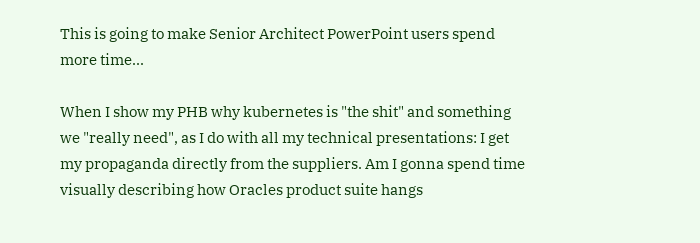This is going to make Senior Architect PowerPoint users spend more time...

When I show my PHB why kubernetes is "the shit" and something we "really need", as I do with all my technical presentations: I get my propaganda directly from the suppliers. Am I gonna spend time visually describing how Oracles product suite hangs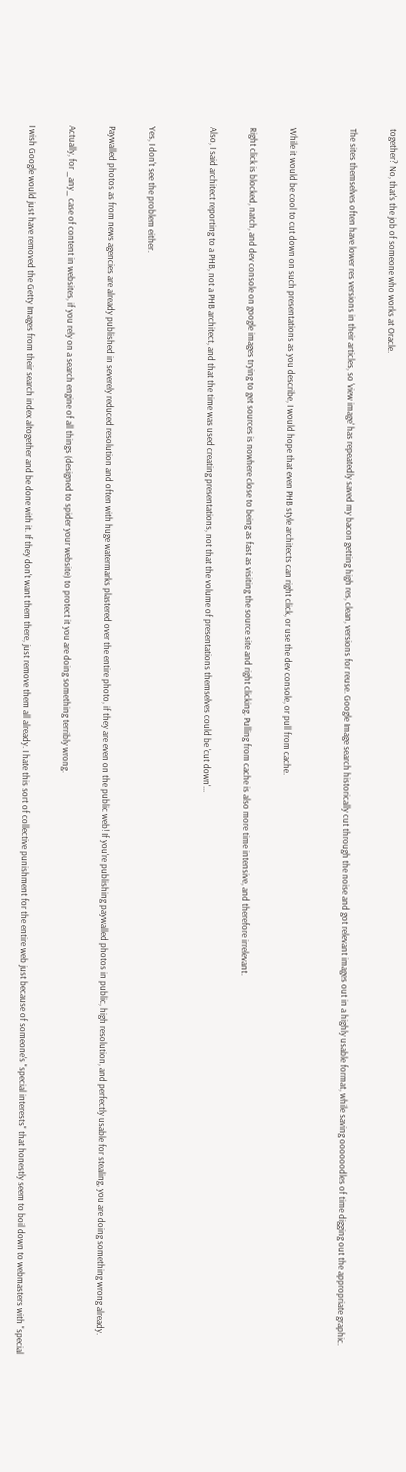together? No, that's the job of someone who works at Oracle.

The sites themselves often have lower res versions in their articles, so 'view image' has repeatedly saved my bacon getting high res, clean, versions for reuse. Google Image search historically cut through the noise and got relevant images out in a highly usable format, while saving oooooodles of time digging out the appropriate graphic.


While it would be cool to cut down on such presentations as you describe, I would hope that even PHB style architects can right click, or use the dev console, or pull from cache.

Right click is blocked, natch, and dev console on google images trying to get sources is nowhere close to being as fast as visiting the source site and right clicking. Pulling from cache is also more time intensive, and therefore irrelevant.

Also, I said architect reporting to a PHB, not a PHB architect, and that the time was used creating presentations, not that the volume of presentations themselves could be 'cut down'...


Yes, I don't see the problem either.

Paywalled photos as from news agencies are already published in severely reduced resolution and often with huge watermarks plastered over the entire photo, if they are even on the public web! If you're publishing paywalled photos in public, high resolution, and perfectly usable for stealing, you are doing something wrong already.

Actually, for _any_ case of content in websites, if you rely on a search engine of all things (designed to spider your website) to protect it you are doing something terribly wrong.

I wish Google would just have removed the Getty Images from their search index altogether and be done with it. If they don't want them there, just remove them all already. I hate this sort of collective punishment for the entire web just because of someone's "special interests" that honestly seem to boil down to webmasters with "special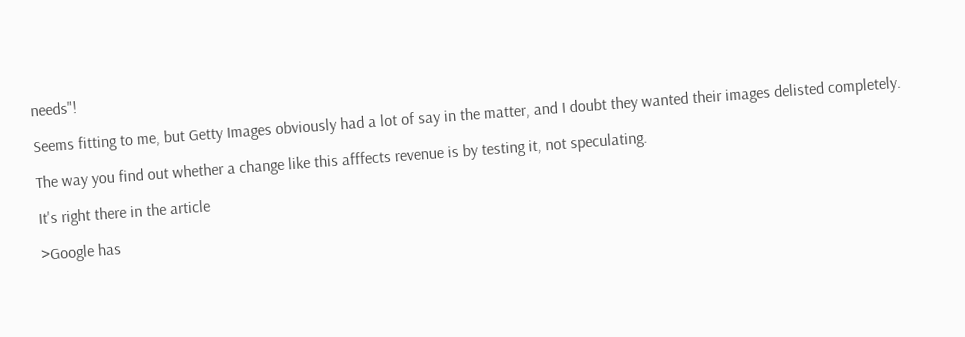needs"!

Seems fitting to me, but Getty Images obviously had a lot of say in the matter, and I doubt they wanted their images delisted completely.

The way you find out whether a change like this afffects revenue is by testing it, not speculating.

It's right there in the article

>Google has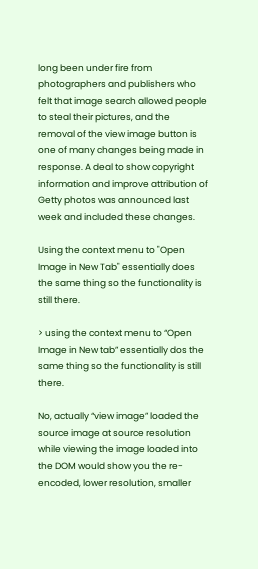long been under fire from photographers and publishers who felt that image search allowed people to steal their pictures, and the removal of the view image button is one of many changes being made in response. A deal to show copyright information and improve attribution of Getty photos was announced last week and included these changes.

Using the context menu to "Open Image in New Tab" essentially does the same thing so the functionality is still there.

> using the context menu to “Open Image in New tab” essentially dos the same thing so the functionality is still there.

No, actually “view image” loaded the source image at source resolution while viewing the image loaded into the DOM would show you the re-encoded, lower resolution, smaller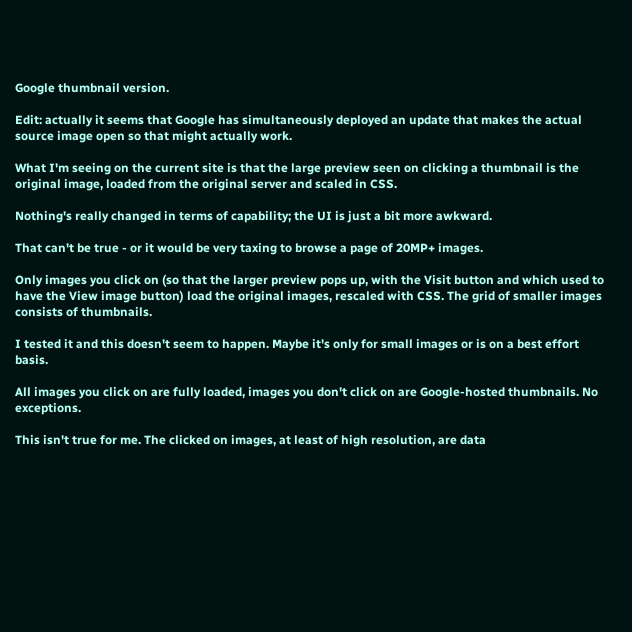Google thumbnail version.

Edit: actually it seems that Google has simultaneously deployed an update that makes the actual source image open so that might actually work.

What I'm seeing on the current site is that the large preview seen on clicking a thumbnail is the original image, loaded from the original server and scaled in CSS.

Nothing's really changed in terms of capability; the UI is just a bit more awkward.

That can't be true - or it would be very taxing to browse a page of 20MP+ images.

Only images you click on (so that the larger preview pops up, with the Visit button and which used to have the View image button) load the original images, rescaled with CSS. The grid of smaller images consists of thumbnails.

I tested it and this doesn't seem to happen. Maybe it's only for small images or is on a best effort basis.

All images you click on are fully loaded, images you don't click on are Google-hosted thumbnails. No exceptions.

This isn't true for me. The clicked on images, at least of high resolution, are data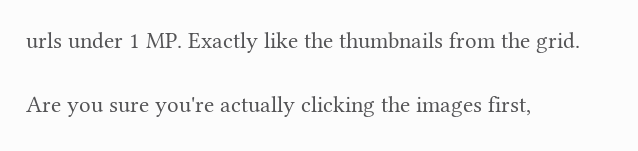urls under 1 MP. Exactly like the thumbnails from the grid.

Are you sure you're actually clicking the images first,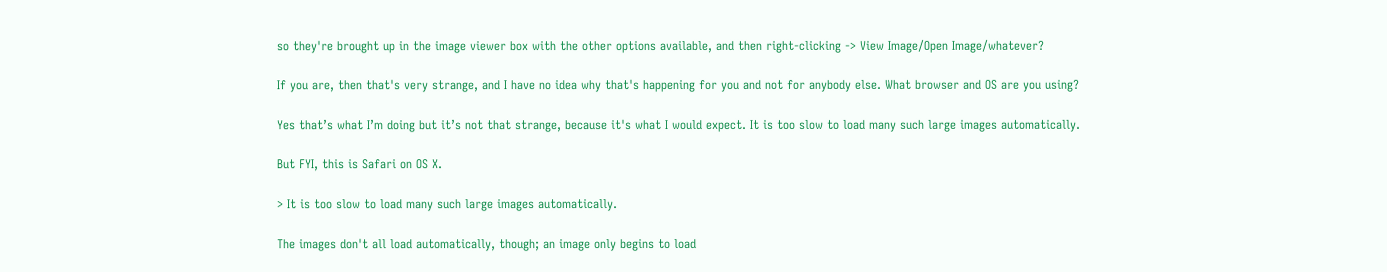so they're brought up in the image viewer box with the other options available, and then right-clicking -> View Image/Open Image/whatever?

If you are, then that's very strange, and I have no idea why that's happening for you and not for anybody else. What browser and OS are you using?

Yes that’s what I’m doing but it’s not that strange, because it's what I would expect. It is too slow to load many such large images automatically.

But FYI, this is Safari on OS X.

> It is too slow to load many such large images automatically.

The images don't all load automatically, though; an image only begins to load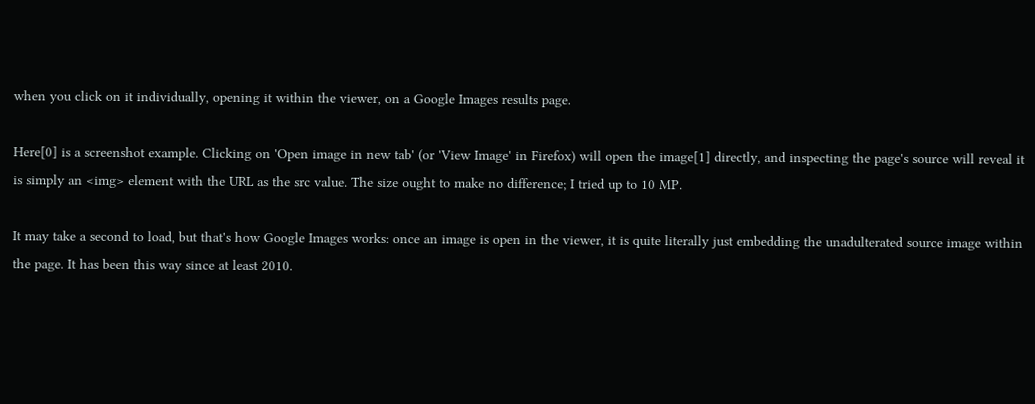when you click on it individually, opening it within the viewer, on a Google Images results page.

Here[0] is a screenshot example. Clicking on 'Open image in new tab' (or 'View Image' in Firefox) will open the image[1] directly, and inspecting the page's source will reveal it is simply an <img> element with the URL as the src value. The size ought to make no difference; I tried up to 10 MP.

It may take a second to load, but that's how Google Images works: once an image is open in the viewer, it is quite literally just embedding the unadulterated source image within the page. It has been this way since at least 2010.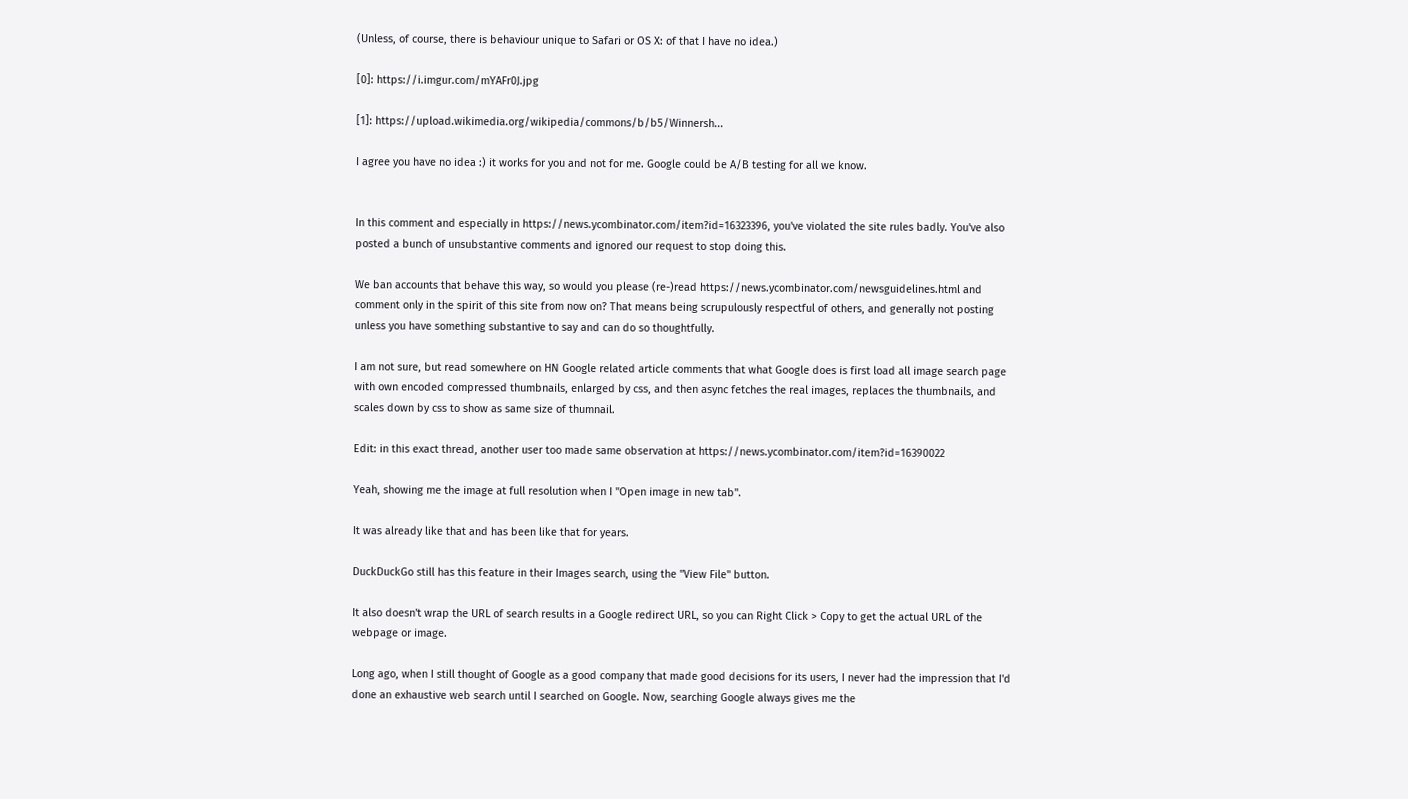(Unless, of course, there is behaviour unique to Safari or OS X: of that I have no idea.)

[0]: https://i.imgur.com/mYAFr0J.jpg

[1]: https://upload.wikimedia.org/wikipedia/commons/b/b5/Winnersh...

I agree you have no idea :) it works for you and not for me. Google could be A/B testing for all we know.


In this comment and especially in https://news.ycombinator.com/item?id=16323396, you've violated the site rules badly. You've also posted a bunch of unsubstantive comments and ignored our request to stop doing this.

We ban accounts that behave this way, so would you please (re-)read https://news.ycombinator.com/newsguidelines.html and comment only in the spirit of this site from now on? That means being scrupulously respectful of others, and generally not posting unless you have something substantive to say and can do so thoughtfully.

I am not sure, but read somewhere on HN Google related article comments that what Google does is first load all image search page with own encoded compressed thumbnails, enlarged by css, and then async fetches the real images, replaces the thumbnails, and scales down by css to show as same size of thumnail.

Edit: in this exact thread, another user too made same observation at https://news.ycombinator.com/item?id=16390022

Yeah, showing me the image at full resolution when I "Open image in new tab".

It was already like that and has been like that for years.

DuckDuckGo still has this feature in their Images search, using the "View File" button.

It also doesn't wrap the URL of search results in a Google redirect URL, so you can Right Click > Copy to get the actual URL of the webpage or image.

Long ago, when I still thought of Google as a good company that made good decisions for its users, I never had the impression that I'd done an exhaustive web search until I searched on Google. Now, searching Google always gives me the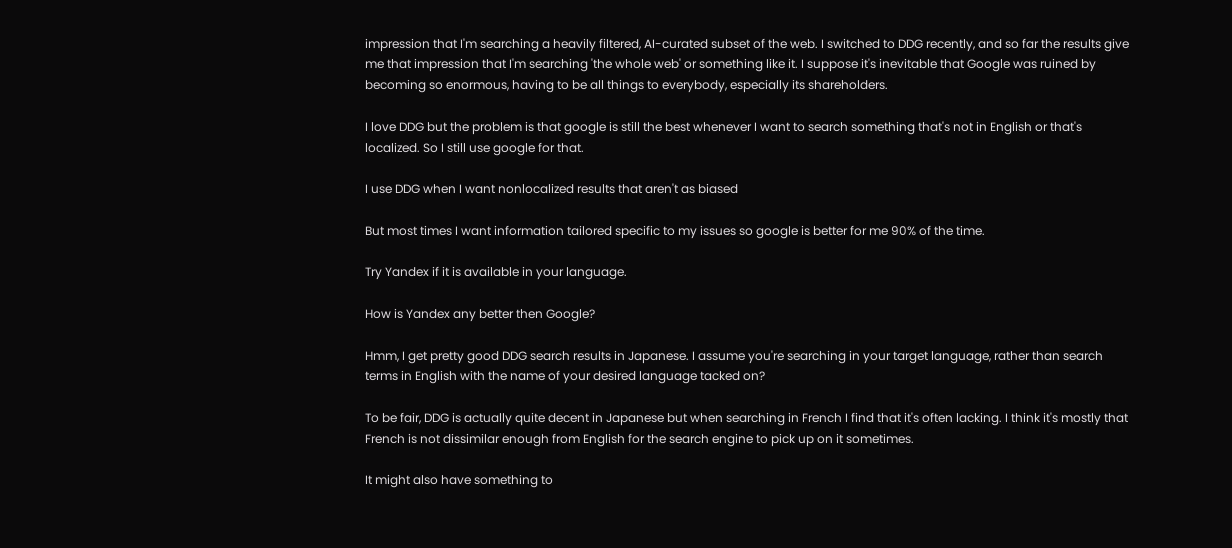impression that I'm searching a heavily filtered, AI-curated subset of the web. I switched to DDG recently, and so far the results give me that impression that I'm searching 'the whole web' or something like it. I suppose it's inevitable that Google was ruined by becoming so enormous, having to be all things to everybody, especially its shareholders.

I love DDG but the problem is that google is still the best whenever I want to search something that's not in English or that's localized. So I still use google for that.

I use DDG when I want nonlocalized results that aren't as biased

But most times I want information tailored specific to my issues so google is better for me 90% of the time.

Try Yandex if it is available in your language.

How is Yandex any better then Google?

Hmm, I get pretty good DDG search results in Japanese. I assume you're searching in your target language, rather than search terms in English with the name of your desired language tacked on?

To be fair, DDG is actually quite decent in Japanese but when searching in French I find that it's often lacking. I think it's mostly that French is not dissimilar enough from English for the search engine to pick up on it sometimes.

It might also have something to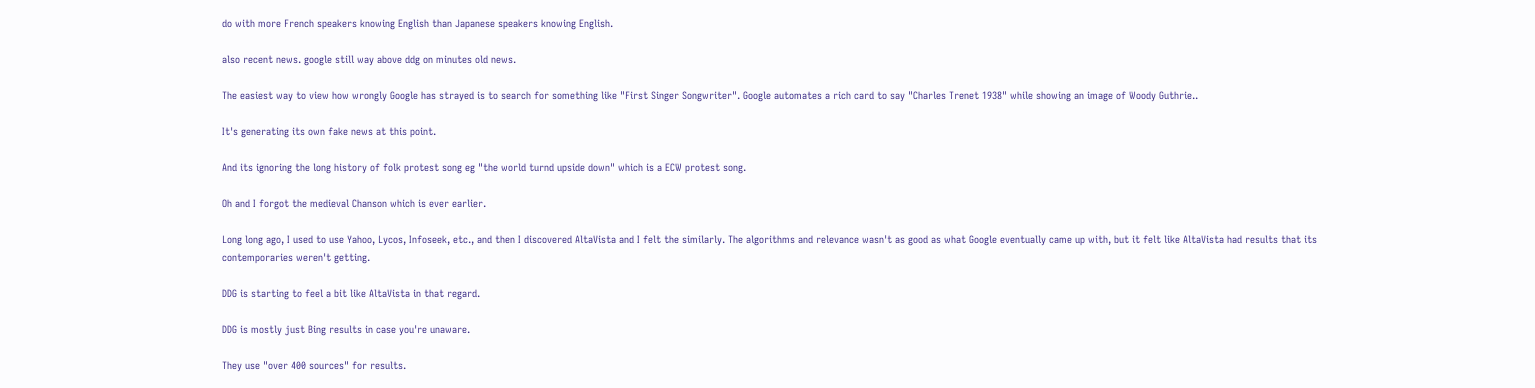do with more French speakers knowing English than Japanese speakers knowing English.

also recent news. google still way above ddg on minutes old news.

The easiest way to view how wrongly Google has strayed is to search for something like "First Singer Songwriter". Google automates a rich card to say "Charles Trenet 1938" while showing an image of Woody Guthrie..

It's generating its own fake news at this point.

And its ignoring the long history of folk protest song eg "the world turnd upside down" which is a ECW protest song.

Oh and I forgot the medieval Chanson which is ever earlier.

Long long ago, I used to use Yahoo, Lycos, Infoseek, etc., and then I discovered AltaVista and I felt the similarly. The algorithms and relevance wasn't as good as what Google eventually came up with, but it felt like AltaVista had results that its contemporaries weren't getting.

DDG is starting to feel a bit like AltaVista in that regard.

DDG is mostly just Bing results in case you're unaware.

They use "over 400 sources" for results.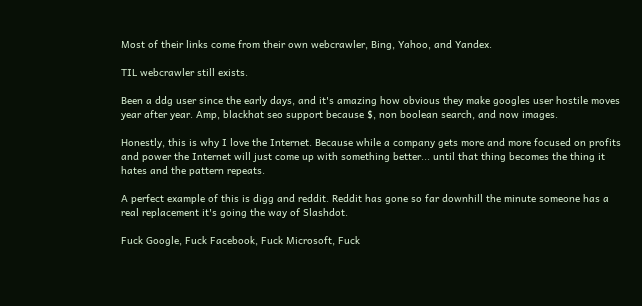Most of their links come from their own webcrawler, Bing, Yahoo, and Yandex.

TIL webcrawler still exists.

Been a ddg user since the early days, and it's amazing how obvious they make googles user hostile moves year after year. Amp, blackhat seo support because $, non boolean search, and now images.

Honestly, this is why I love the Internet. Because while a company gets more and more focused on profits and power the Internet will just come up with something better... until that thing becomes the thing it hates and the pattern repeats.

A perfect example of this is digg and reddit. Reddit has gone so far downhill the minute someone has a real replacement it's going the way of Slashdot.

Fuck Google, Fuck Facebook, Fuck Microsoft, Fuck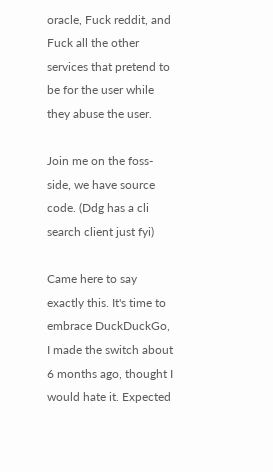oracle, Fuck reddit, and Fuck all the other services that pretend to be for the user while they abuse the user.

Join me on the foss-side, we have source code. (Ddg has a cli search client just fyi)

Came here to say exactly this. It's time to embrace DuckDuckGo, I made the switch about 6 months ago, thought I would hate it. Expected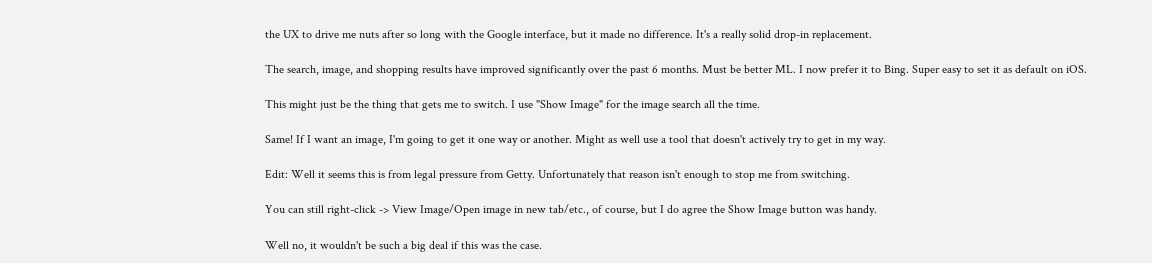the UX to drive me nuts after so long with the Google interface, but it made no difference. It's a really solid drop-in replacement.

The search, image, and shopping results have improved significantly over the past 6 months. Must be better ML. I now prefer it to Bing. Super easy to set it as default on iOS.

This might just be the thing that gets me to switch. I use "Show Image" for the image search all the time.

Same! If I want an image, I'm going to get it one way or another. Might as well use a tool that doesn't actively try to get in my way.

Edit: Well it seems this is from legal pressure from Getty. Unfortunately that reason isn't enough to stop me from switching.

You can still right-click -> View Image/Open image in new tab/etc., of course, but I do agree the Show Image button was handy.

Well no, it wouldn't be such a big deal if this was the case.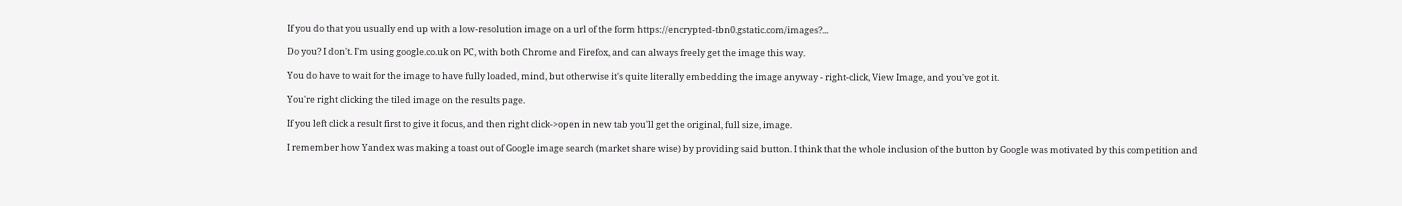If you do that you usually end up with a low-resolution image on a url of the form https://encrypted-tbn0.gstatic.com/images?...

Do you? I don't. I'm using google.co.uk on PC, with both Chrome and Firefox, and can always freely get the image this way.

You do have to wait for the image to have fully loaded, mind, but otherwise it's quite literally embedding the image anyway - right-click, View Image, and you've got it.

You're right clicking the tiled image on the results page.

If you left click a result first to give it focus, and then right click->open in new tab you'll get the original, full size, image.

I remember how Yandex was making a toast out of Google image search (market share wise) by providing said button. I think that the whole inclusion of the button by Google was motivated by this competition and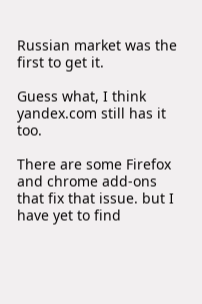Russian market was the first to get it.

Guess what, I think yandex.com still has it too.

There are some Firefox and chrome add-ons that fix that issue. but I have yet to find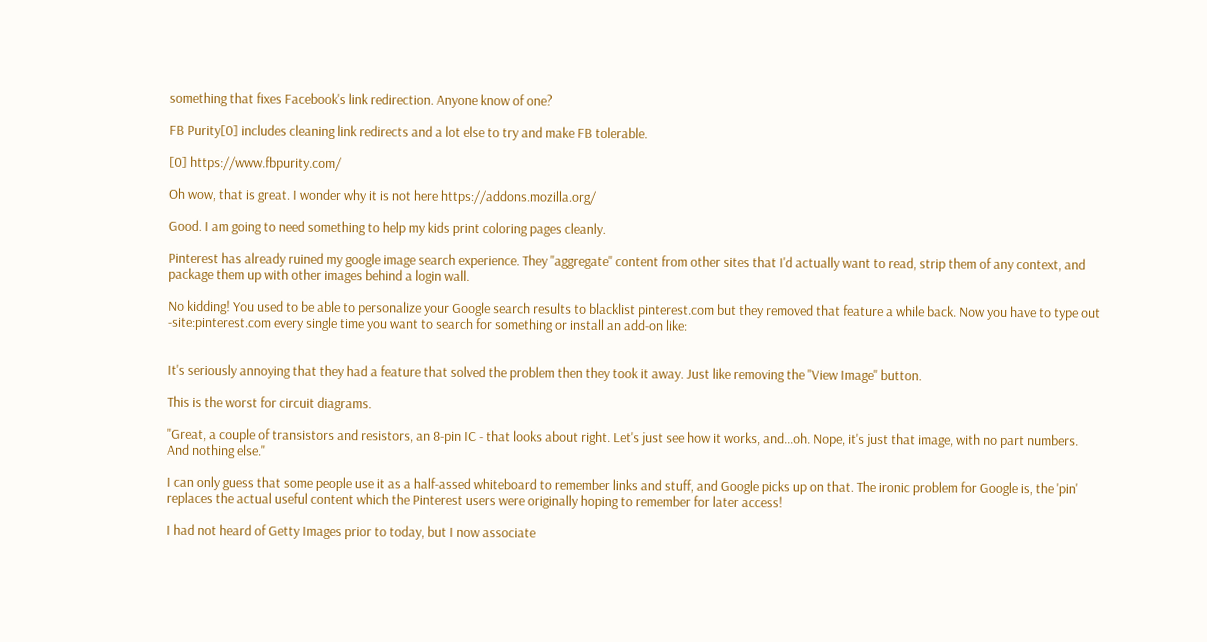something that fixes Facebook's link redirection. Anyone know of one?

FB Purity[0] includes cleaning link redirects and a lot else to try and make FB tolerable.

[0] https://www.fbpurity.com/

Oh wow, that is great. I wonder why it is not here https://addons.mozilla.org/

Good. I am going to need something to help my kids print coloring pages cleanly.

Pinterest has already ruined my google image search experience. They "aggregate" content from other sites that I'd actually want to read, strip them of any context, and package them up with other images behind a login wall.

No kidding! You used to be able to personalize your Google search results to blacklist pinterest.com but they removed that feature a while back. Now you have to type out -site:pinterest.com every single time you want to search for something or install an add-on like:


It's seriously annoying that they had a feature that solved the problem then they took it away. Just like removing the "View Image" button.

This is the worst for circuit diagrams.

"Great, a couple of transistors and resistors, an 8-pin IC - that looks about right. Let's just see how it works, and...oh. Nope, it's just that image, with no part numbers. And nothing else."

I can only guess that some people use it as a half-assed whiteboard to remember links and stuff, and Google picks up on that. The ironic problem for Google is, the 'pin' replaces the actual useful content which the Pinterest users were originally hoping to remember for later access!

I had not heard of Getty Images prior to today, but I now associate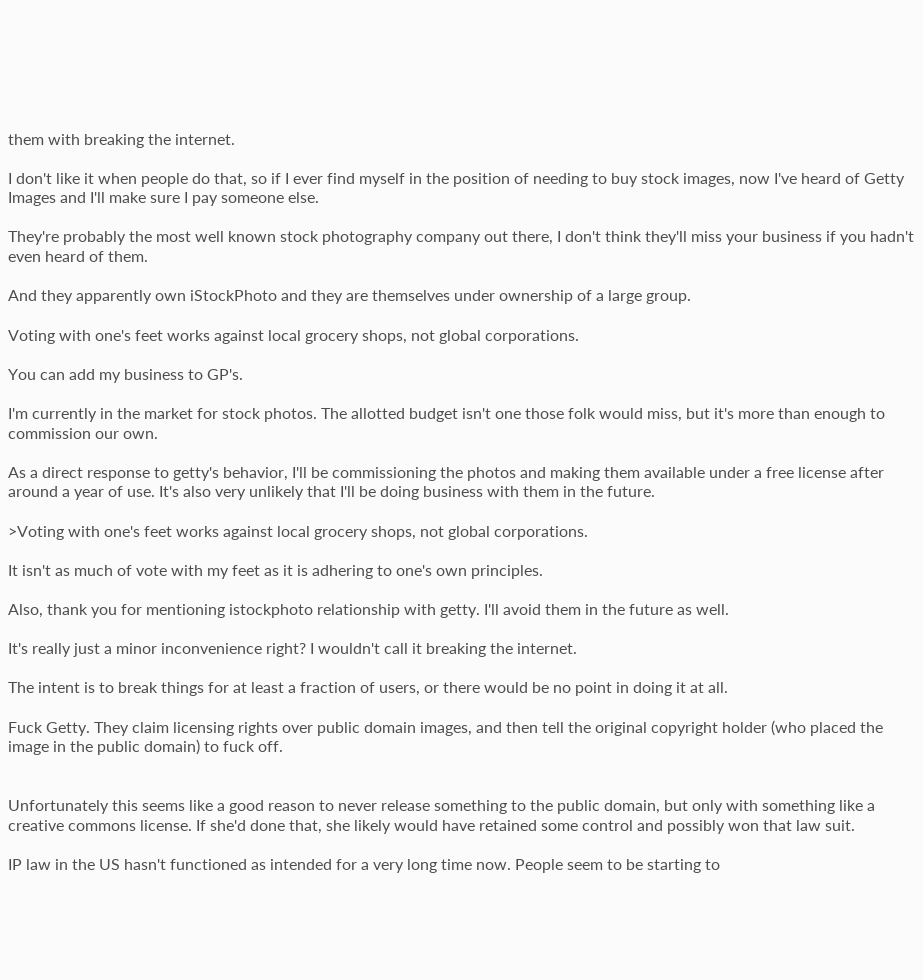them with breaking the internet.

I don't like it when people do that, so if I ever find myself in the position of needing to buy stock images, now I've heard of Getty Images and I'll make sure I pay someone else.

They're probably the most well known stock photography company out there, I don't think they'll miss your business if you hadn't even heard of them.

And they apparently own iStockPhoto and they are themselves under ownership of a large group.

Voting with one's feet works against local grocery shops, not global corporations.

You can add my business to GP's.

I'm currently in the market for stock photos. The allotted budget isn't one those folk would miss, but it's more than enough to commission our own.

As a direct response to getty's behavior, I'll be commissioning the photos and making them available under a free license after around a year of use. It's also very unlikely that I'll be doing business with them in the future.

>Voting with one's feet works against local grocery shops, not global corporations.

It isn't as much of vote with my feet as it is adhering to one's own principles.

Also, thank you for mentioning istockphoto relationship with getty. I'll avoid them in the future as well.

It's really just a minor inconvenience right? I wouldn't call it breaking the internet.

The intent is to break things for at least a fraction of users, or there would be no point in doing it at all.

Fuck Getty. They claim licensing rights over public domain images, and then tell the original copyright holder (who placed the image in the public domain) to fuck off.


Unfortunately this seems like a good reason to never release something to the public domain, but only with something like a creative commons license. If she'd done that, she likely would have retained some control and possibly won that law suit.

IP law in the US hasn't functioned as intended for a very long time now. People seem to be starting to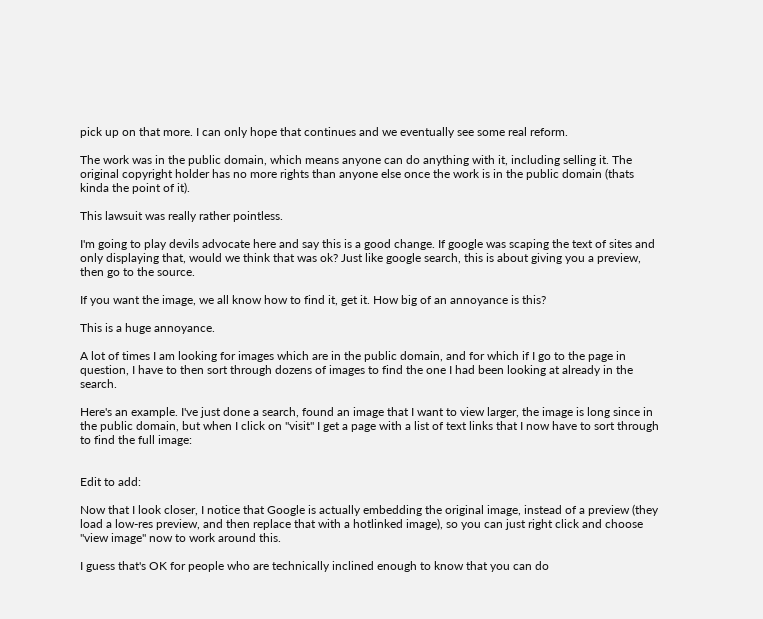pick up on that more. I can only hope that continues and we eventually see some real reform.

The work was in the public domain, which means anyone can do anything with it, including selling it. The original copyright holder has no more rights than anyone else once the work is in the public domain (thats kinda the point of it).

This lawsuit was really rather pointless.

I'm going to play devils advocate here and say this is a good change. If google was scaping the text of sites and only displaying that, would we think that was ok? Just like google search, this is about giving you a preview, then go to the source.

If you want the image, we all know how to find it, get it. How big of an annoyance is this?

This is a huge annoyance.

A lot of times I am looking for images which are in the public domain, and for which if I go to the page in question, I have to then sort through dozens of images to find the one I had been looking at already in the search.

Here's an example. I've just done a search, found an image that I want to view larger, the image is long since in the public domain, but when I click on "visit" I get a page with a list of text links that I now have to sort through to find the full image:


Edit to add:

Now that I look closer, I notice that Google is actually embedding the original image, instead of a preview (they load a low-res preview, and then replace that with a hotlinked image), so you can just right click and choose "view image" now to work around this.

I guess that's OK for people who are technically inclined enough to know that you can do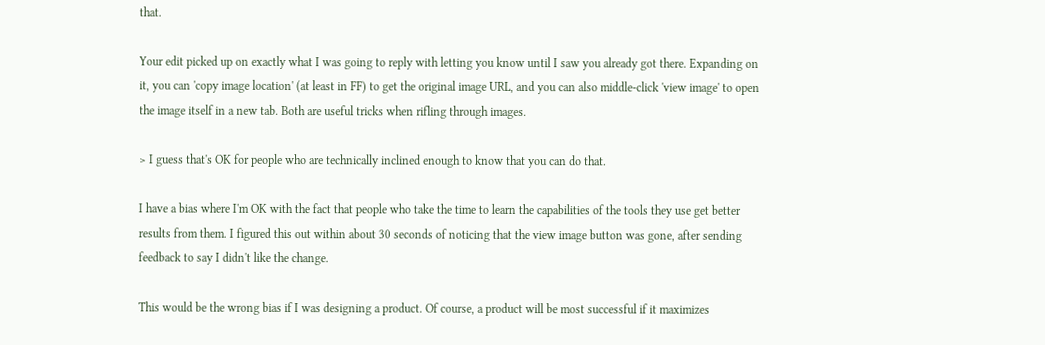that.

Your edit picked up on exactly what I was going to reply with letting you know until I saw you already got there. Expanding on it, you can 'copy image location' (at least in FF) to get the original image URL, and you can also middle-click 'view image' to open the image itself in a new tab. Both are useful tricks when rifling through images.

> I guess that's OK for people who are technically inclined enough to know that you can do that.

I have a bias where I'm OK with the fact that people who take the time to learn the capabilities of the tools they use get better results from them. I figured this out within about 30 seconds of noticing that the view image button was gone, after sending feedback to say I didn't like the change.

This would be the wrong bias if I was designing a product. Of course, a product will be most successful if it maximizes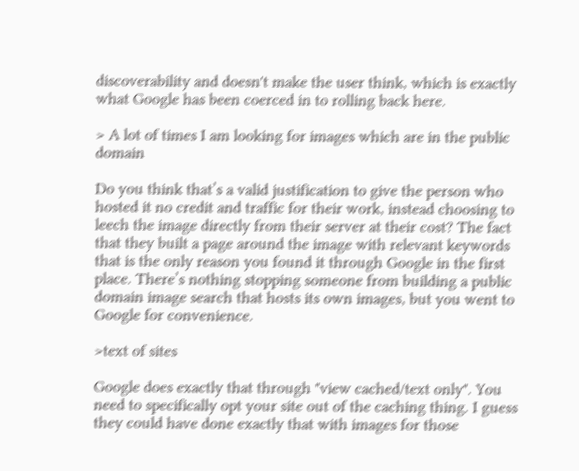discoverability and doesn't make the user think, which is exactly what Google has been coerced in to rolling back here.

> A lot of times I am looking for images which are in the public domain

Do you think that’s a valid justification to give the person who hosted it no credit and traffic for their work, instead choosing to leech the image directly from their server at their cost? The fact that they built a page around the image with relevant keywords that is the only reason you found it through Google in the first place. There’s nothing stopping someone from building a public domain image search that hosts its own images, but you went to Google for convenience.

>text of sites

Google does exactly that through "view cached/text only". You need to specifically opt your site out of the caching thing. I guess they could have done exactly that with images for those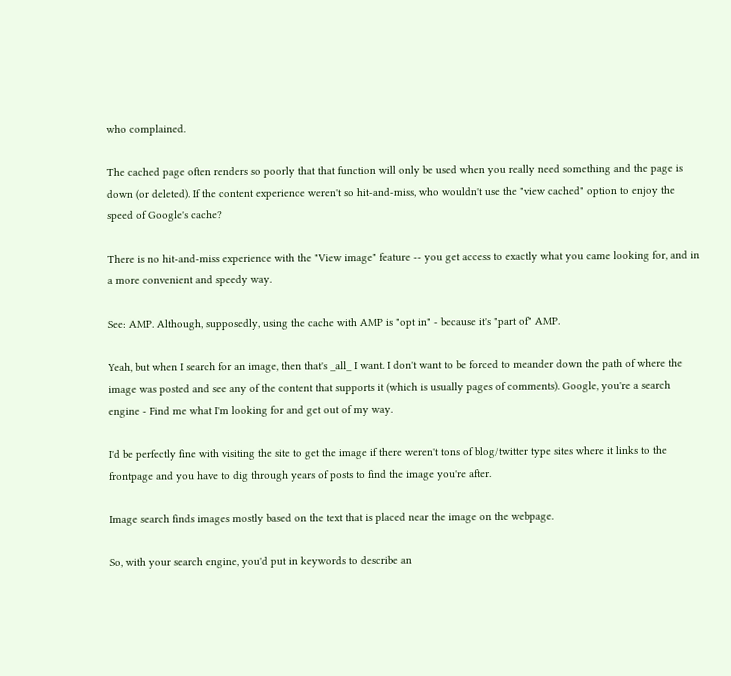who complained.

The cached page often renders so poorly that that function will only be used when you really need something and the page is down (or deleted). If the content experience weren't so hit-and-miss, who wouldn't use the "view cached" option to enjoy the speed of Google's cache?

There is no hit-and-miss experience with the "View image" feature -- you get access to exactly what you came looking for, and in a more convenient and speedy way.

See: AMP. Although, supposedly, using the cache with AMP is "opt in" - because it's "part of" AMP.

Yeah, but when I search for an image, then that's _all_ I want. I don't want to be forced to meander down the path of where the image was posted and see any of the content that supports it (which is usually pages of comments). Google, you're a search engine - Find me what I'm looking for and get out of my way.

I'd be perfectly fine with visiting the site to get the image if there weren't tons of blog/twitter type sites where it links to the frontpage and you have to dig through years of posts to find the image you're after.

Image search finds images mostly based on the text that is placed near the image on the webpage.

So, with your search engine, you'd put in keywords to describe an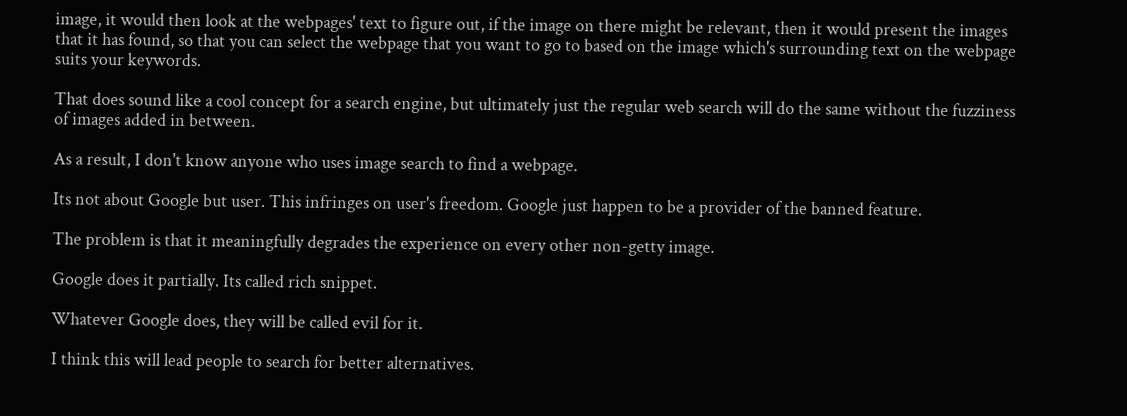image, it would then look at the webpages' text to figure out, if the image on there might be relevant, then it would present the images that it has found, so that you can select the webpage that you want to go to based on the image which's surrounding text on the webpage suits your keywords.

That does sound like a cool concept for a search engine, but ultimately just the regular web search will do the same without the fuzziness of images added in between.

As a result, I don't know anyone who uses image search to find a webpage.

Its not about Google but user. This infringes on user's freedom. Google just happen to be a provider of the banned feature.

The problem is that it meaningfully degrades the experience on every other non-getty image.

Google does it partially. Its called rich snippet.

Whatever Google does, they will be called evil for it.

I think this will lead people to search for better alternatives.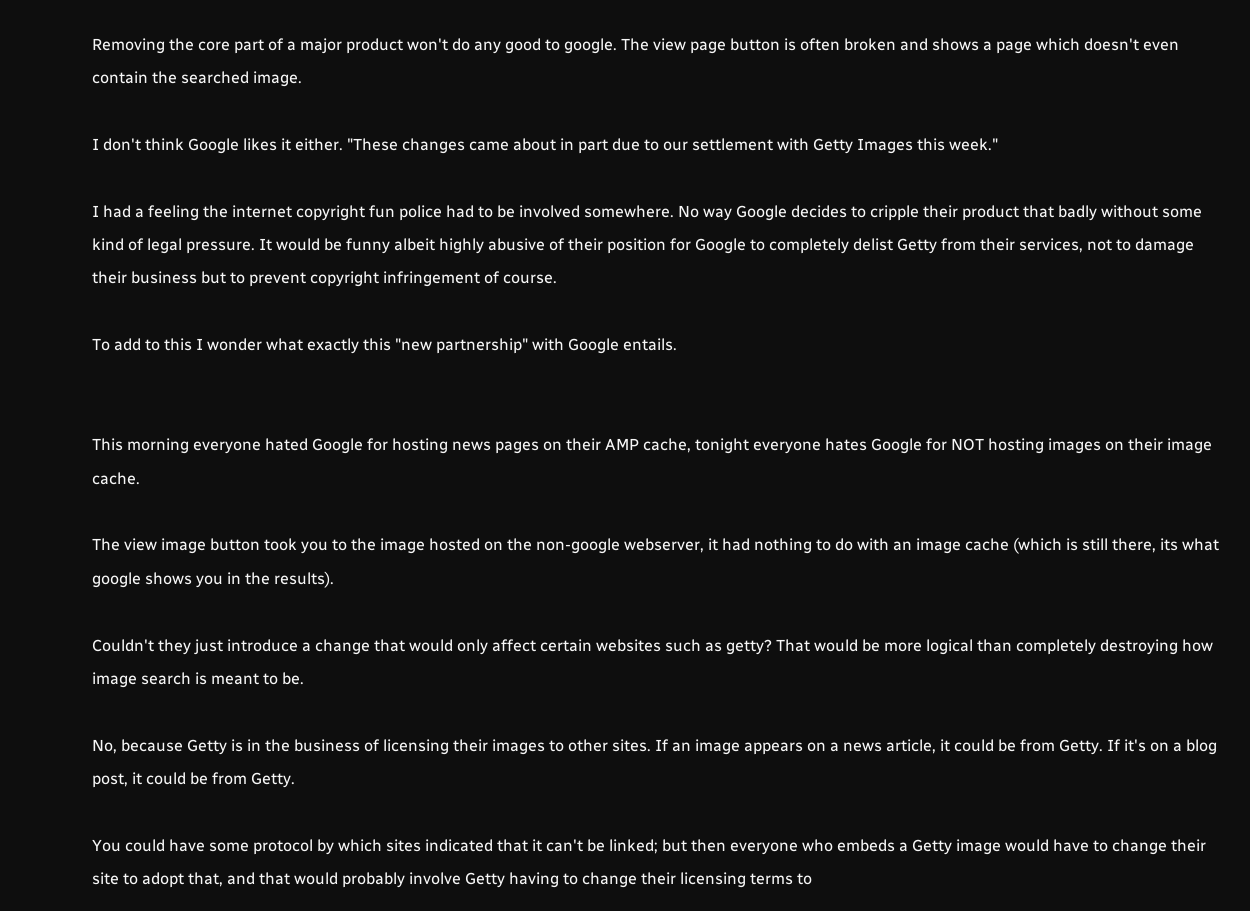Removing the core part of a major product won't do any good to google. The view page button is often broken and shows a page which doesn't even contain the searched image.

I don't think Google likes it either. "These changes came about in part due to our settlement with Getty Images this week."

I had a feeling the internet copyright fun police had to be involved somewhere. No way Google decides to cripple their product that badly without some kind of legal pressure. It would be funny albeit highly abusive of their position for Google to completely delist Getty from their services, not to damage their business but to prevent copyright infringement of course.

To add to this I wonder what exactly this "new partnership" with Google entails.


This morning everyone hated Google for hosting news pages on their AMP cache, tonight everyone hates Google for NOT hosting images on their image cache.

The view image button took you to the image hosted on the non-google webserver, it had nothing to do with an image cache (which is still there, its what google shows you in the results).

Couldn't they just introduce a change that would only affect certain websites such as getty? That would be more logical than completely destroying how image search is meant to be.

No, because Getty is in the business of licensing their images to other sites. If an image appears on a news article, it could be from Getty. If it's on a blog post, it could be from Getty.

You could have some protocol by which sites indicated that it can't be linked; but then everyone who embeds a Getty image would have to change their site to adopt that, and that would probably involve Getty having to change their licensing terms to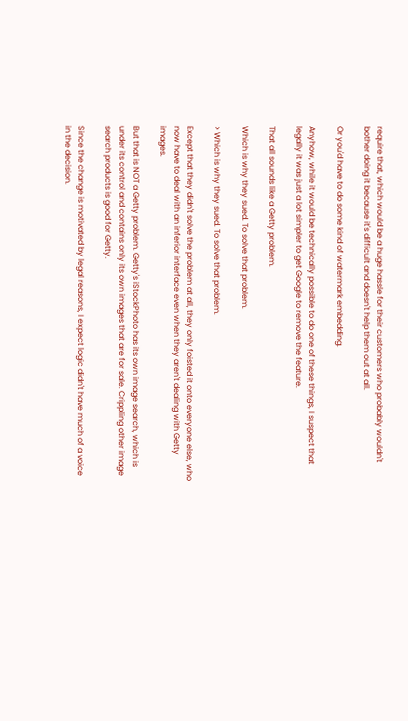require that, which would be a huge hassle for their customers who probably wouldn't bother doing it because it's difficult and doesn't help them out at all.

Or you'd have to do some kind of watermark embedding.

Anyhow, while it would be technically possible to do one of these things, I suspect that legally it was just a lot simpler to get Google to remove the feature.

That all sounds like a Getty problem.

Which is why they sued. To solve that problem.

> Which is why they sued. To solve that problem.

Except that they didn't solve the problem at all, they only foisted it onto everyone else, who now have to deal with an inferior interface even when they aren't dealing with Getty images.

But that is NOT a Getty problem. Getty's iStockPhoto has its own image search, which is under its control and contains only its own images that are for sale. Crippling other image search products is good for Getty.

Since the change is motivated by legal reasons, I expect logic didn't have much of a voice in the decision.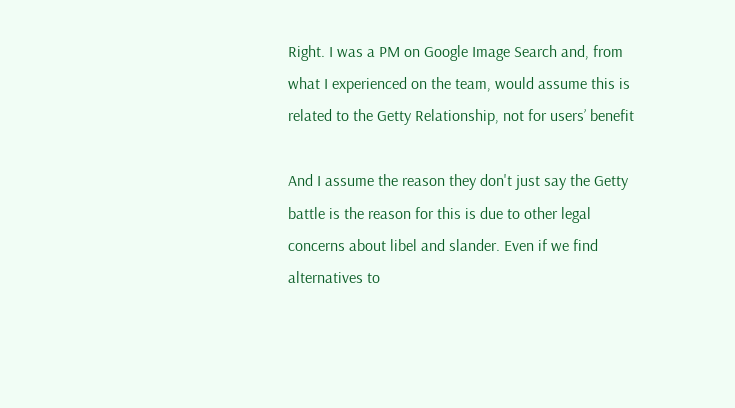Right. I was a PM on Google Image Search and, from what I experienced on the team, would assume this is related to the Getty Relationship, not for users’ benefit

And I assume the reason they don't just say the Getty battle is the reason for this is due to other legal concerns about libel and slander. Even if we find alternatives to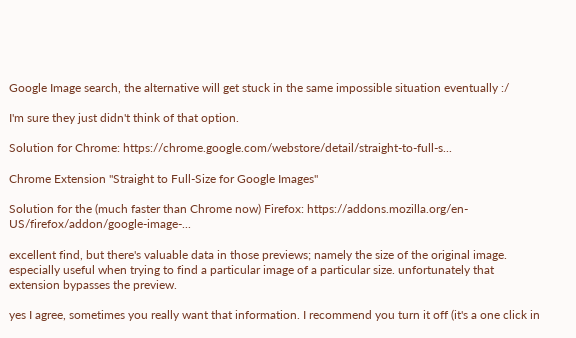Google Image search, the alternative will get stuck in the same impossible situation eventually :/

I'm sure they just didn't think of that option.

Solution for Chrome: https://chrome.google.com/webstore/detail/straight-to-full-s...

Chrome Extension "Straight to Full-Size for Google Images"

Solution for the (much faster than Chrome now) Firefox: https://addons.mozilla.org/en-US/firefox/addon/google-image-...

excellent find, but there's valuable data in those previews; namely the size of the original image. especially useful when trying to find a particular image of a particular size. unfortunately that extension bypasses the preview.

yes I agree, sometimes you really want that information. I recommend you turn it off (it's a one click in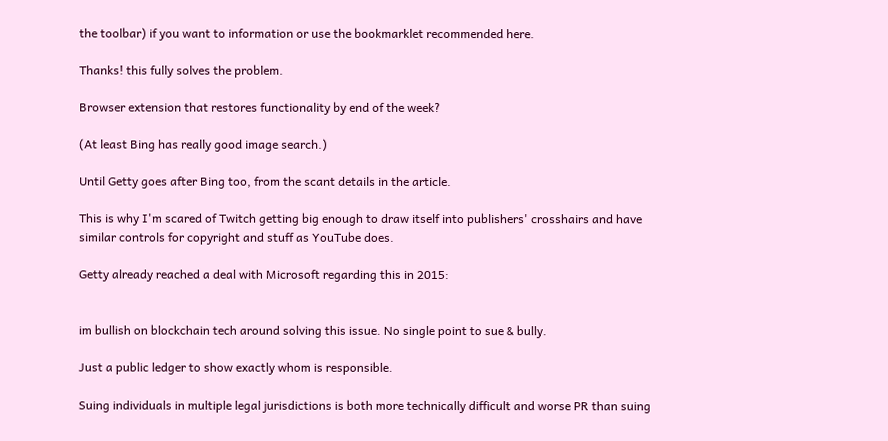the toolbar) if you want to information or use the bookmarklet recommended here.

Thanks! this fully solves the problem.

Browser extension that restores functionality by end of the week?

(At least Bing has really good image search.)

Until Getty goes after Bing too, from the scant details in the article.

This is why I'm scared of Twitch getting big enough to draw itself into publishers' crosshairs and have similar controls for copyright and stuff as YouTube does.

Getty already reached a deal with Microsoft regarding this in 2015:


im bullish on blockchain tech around solving this issue. No single point to sue & bully.

Just a public ledger to show exactly whom is responsible.

Suing individuals in multiple legal jurisdictions is both more technically difficult and worse PR than suing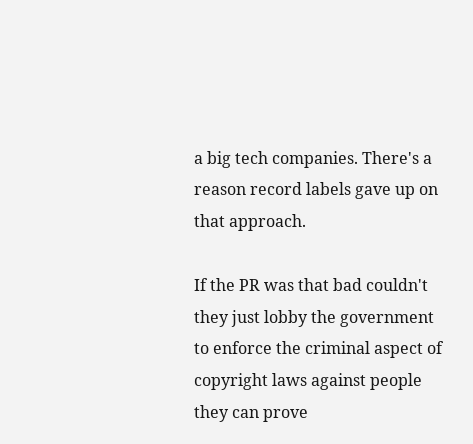a big tech companies. There's a reason record labels gave up on that approach.

If the PR was that bad couldn't they just lobby the government to enforce the criminal aspect of copyright laws against people they can prove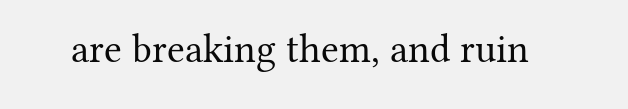are breaking them, and ruin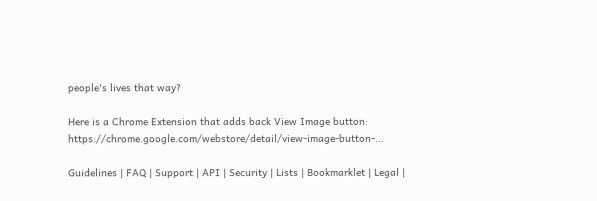people's lives that way?

Here is a Chrome Extension that adds back View Image button: https://chrome.google.com/webstore/detail/view-image-button-...

Guidelines | FAQ | Support | API | Security | Lists | Bookmarklet | Legal |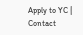Apply to YC | Contact